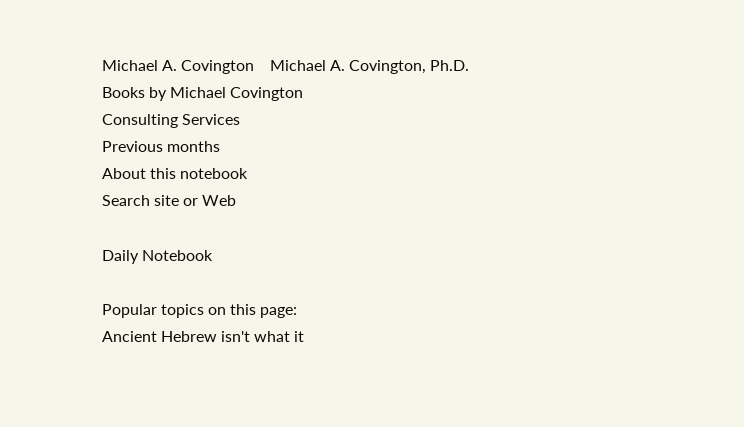Michael A. Covington    Michael A. Covington, Ph.D.
Books by Michael Covington
Consulting Services
Previous months
About this notebook
Search site or Web

Daily Notebook

Popular topics on this page:
Ancient Hebrew isn't what it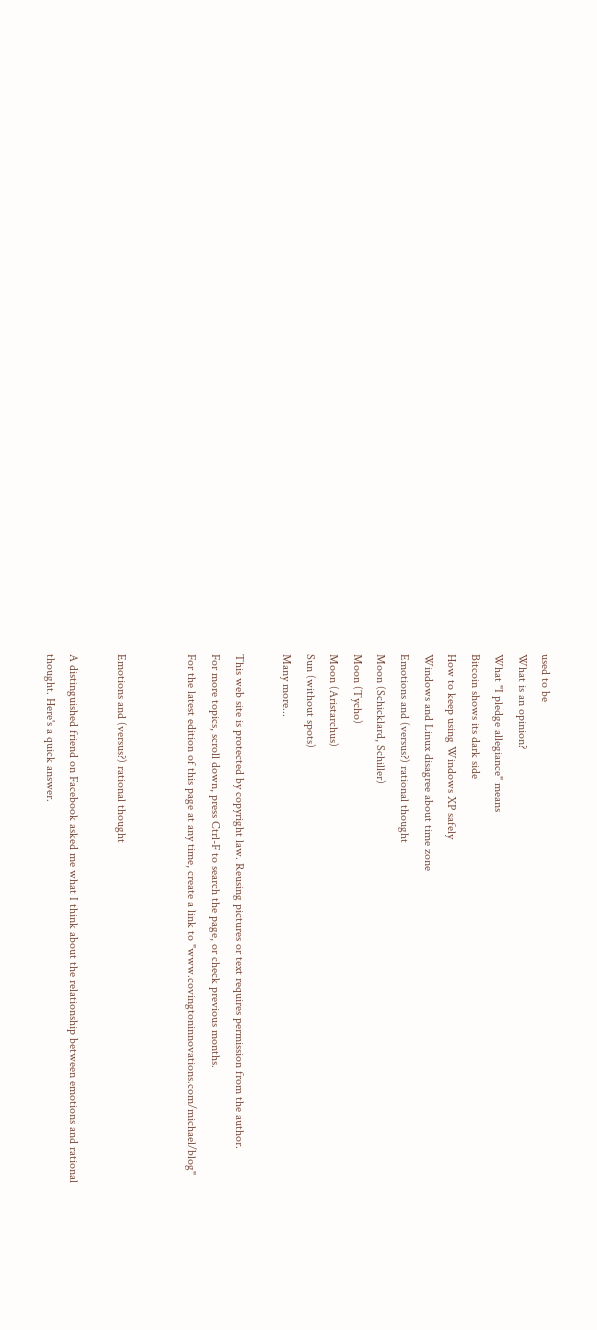used to be
What is an opinion?
What "I pledge allegiance" means
Bitcoin shows its dark side
How to keep using Windows XP safely
Windows and Linux disagree about time zone
Emotions and (versus?) rational thought
Moon (Schicklard, Schiller)
Moon (Tycho)
Moon (Aristarchus)
Sun (without spots)
Many more...

This web site is protected by copyright law. Reusing pictures or text requires permission from the author.
For more topics, scroll down, press Ctrl-F to search the page, or check previous months.
For the latest edition of this page at any time, create a link to "www.covingtoninnovations.com/michael/blog"


Emotions and (versus?) rational thought

A distinguished friend on Facebook asked me what I think about the relationship between emotions and rational thought. Here's a quick answer.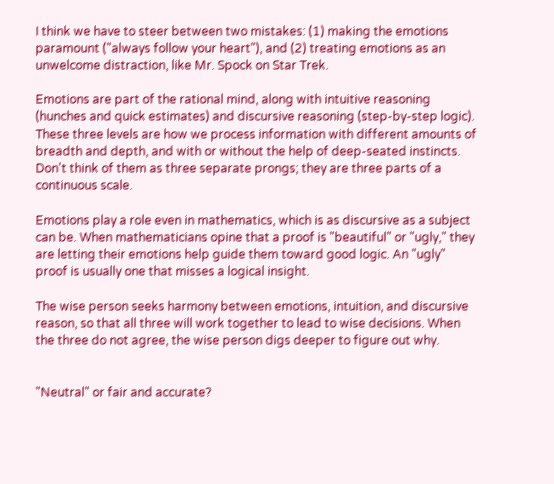I think we have to steer between two mistakes: (1) making the emotions paramount ("always follow your heart"), and (2) treating emotions as an unwelcome distraction, like Mr. Spock on Star Trek.

Emotions are part of the rational mind, along with intuitive reasoning (hunches and quick estimates) and discursive reasoning (step-by-step logic). These three levels are how we process information with different amounts of breadth and depth, and with or without the help of deep-seated instincts. Don't think of them as three separate prongs; they are three parts of a continuous scale.

Emotions play a role even in mathematics, which is as discursive as a subject can be. When mathematicians opine that a proof is "beautiful" or "ugly," they are letting their emotions help guide them toward good logic. An "ugly" proof is usually one that misses a logical insight.

The wise person seeks harmony between emotions, intuition, and discursive reason, so that all three will work together to lead to wise decisions. When the three do not agree, the wise person digs deeper to figure out why.


"Neutral" or fair and accurate?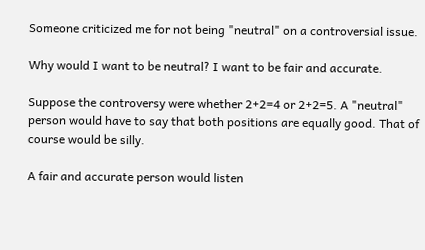Someone criticized me for not being "neutral" on a controversial issue.

Why would I want to be neutral? I want to be fair and accurate.

Suppose the controversy were whether 2+2=4 or 2+2=5. A "neutral" person would have to say that both positions are equally good. That of course would be silly.

A fair and accurate person would listen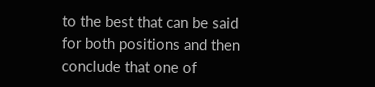to the best that can be said for both positions and then conclude that one of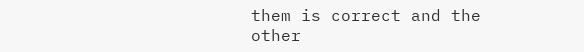them is correct and the other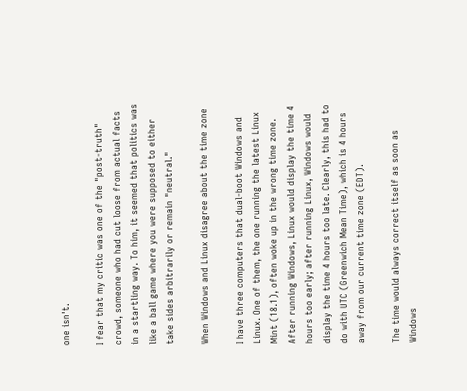one isn't.

I fear that my critic was one of the "post-truth" crowd, someone who had cut loose from actual facts in a startling way. To him, it seemed that politics was like a ball game where you were supposed to either take sides arbitrarily or remain "neutral."

When Windows and Linux disagree about the time zone

I have three computers that dual-boot Windows and Linux. One of them, the one running the latest Linux Mint (18.1), often woke up in the wrong time zone. After running Windows, Linux would display the time 4 hours too early; after running Linux, Windows would display the time 4 hours too late. Clearly, this had to do with UTC (Greenwich Mean Time), which is 4 hours away from our current time zone (EDT).

The time would always correct itself as soon as Windows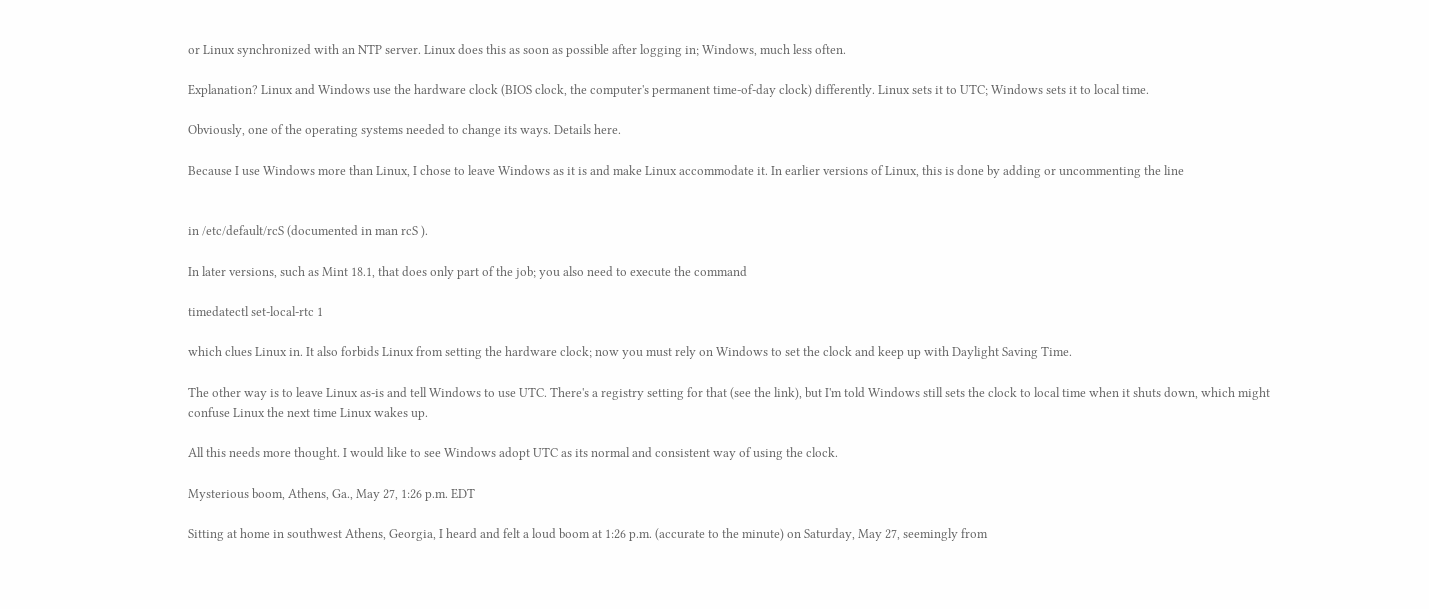or Linux synchronized with an NTP server. Linux does this as soon as possible after logging in; Windows, much less often.

Explanation? Linux and Windows use the hardware clock (BIOS clock, the computer's permanent time-of-day clock) differently. Linux sets it to UTC; Windows sets it to local time.

Obviously, one of the operating systems needed to change its ways. Details here.

Because I use Windows more than Linux, I chose to leave Windows as it is and make Linux accommodate it. In earlier versions of Linux, this is done by adding or uncommenting the line


in /etc/default/rcS (documented in man rcS ).

In later versions, such as Mint 18.1, that does only part of the job; you also need to execute the command

timedatectl set-local-rtc 1

which clues Linux in. It also forbids Linux from setting the hardware clock; now you must rely on Windows to set the clock and keep up with Daylight Saving Time.

The other way is to leave Linux as-is and tell Windows to use UTC. There's a registry setting for that (see the link), but I'm told Windows still sets the clock to local time when it shuts down, which might confuse Linux the next time Linux wakes up.

All this needs more thought. I would like to see Windows adopt UTC as its normal and consistent way of using the clock.

Mysterious boom, Athens, Ga., May 27, 1:26 p.m. EDT

Sitting at home in southwest Athens, Georgia, I heard and felt a loud boom at 1:26 p.m. (accurate to the minute) on Saturday, May 27, seemingly from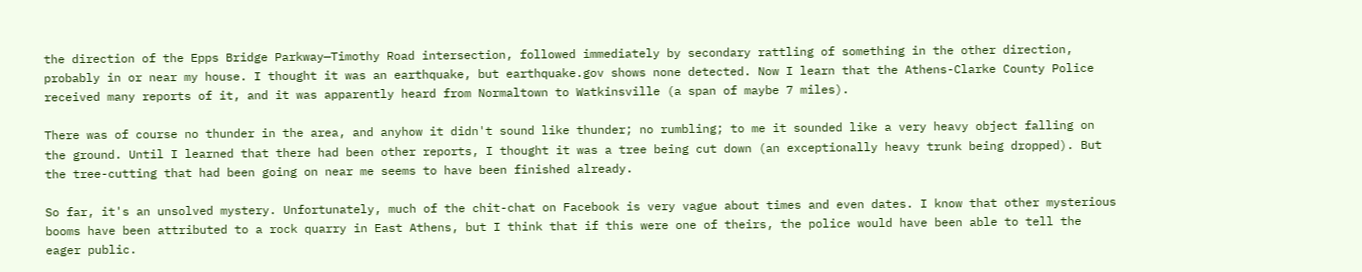the direction of the Epps Bridge Parkway—Timothy Road intersection, followed immediately by secondary rattling of something in the other direction, probably in or near my house. I thought it was an earthquake, but earthquake.gov shows none detected. Now I learn that the Athens-Clarke County Police received many reports of it, and it was apparently heard from Normaltown to Watkinsville (a span of maybe 7 miles).

There was of course no thunder in the area, and anyhow it didn't sound like thunder; no rumbling; to me it sounded like a very heavy object falling on the ground. Until I learned that there had been other reports, I thought it was a tree being cut down (an exceptionally heavy trunk being dropped). But the tree-cutting that had been going on near me seems to have been finished already.

So far, it's an unsolved mystery. Unfortunately, much of the chit-chat on Facebook is very vague about times and even dates. I know that other mysterious booms have been attributed to a rock quarry in East Athens, but I think that if this were one of theirs, the police would have been able to tell the eager public.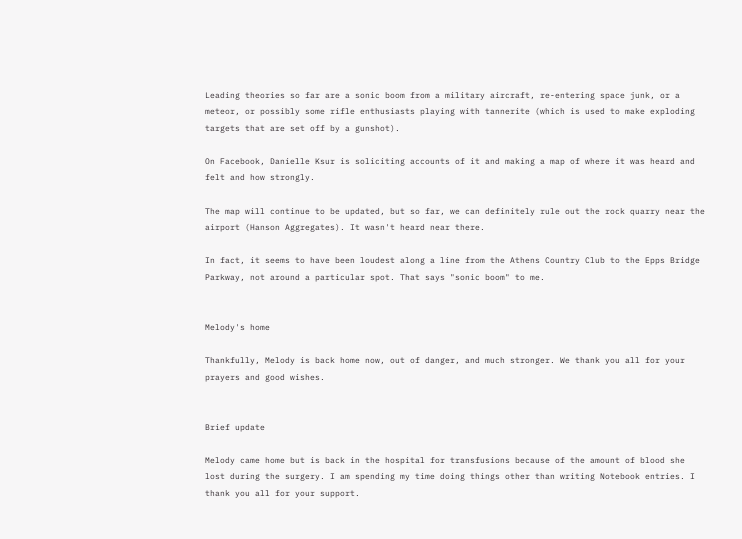Leading theories so far are a sonic boom from a military aircraft, re-entering space junk, or a meteor, or possibly some rifle enthusiasts playing with tannerite (which is used to make exploding targets that are set off by a gunshot).

On Facebook, Danielle Ksur is soliciting accounts of it and making a map of where it was heard and felt and how strongly.

The map will continue to be updated, but so far, we can definitely rule out the rock quarry near the airport (Hanson Aggregates). It wasn't heard near there.

In fact, it seems to have been loudest along a line from the Athens Country Club to the Epps Bridge Parkway, not around a particular spot. That says "sonic boom" to me.


Melody's home

Thankfully, Melody is back home now, out of danger, and much stronger. We thank you all for your prayers and good wishes.


Brief update

Melody came home but is back in the hospital for transfusions because of the amount of blood she lost during the surgery. I am spending my time doing things other than writing Notebook entries. I thank you all for your support.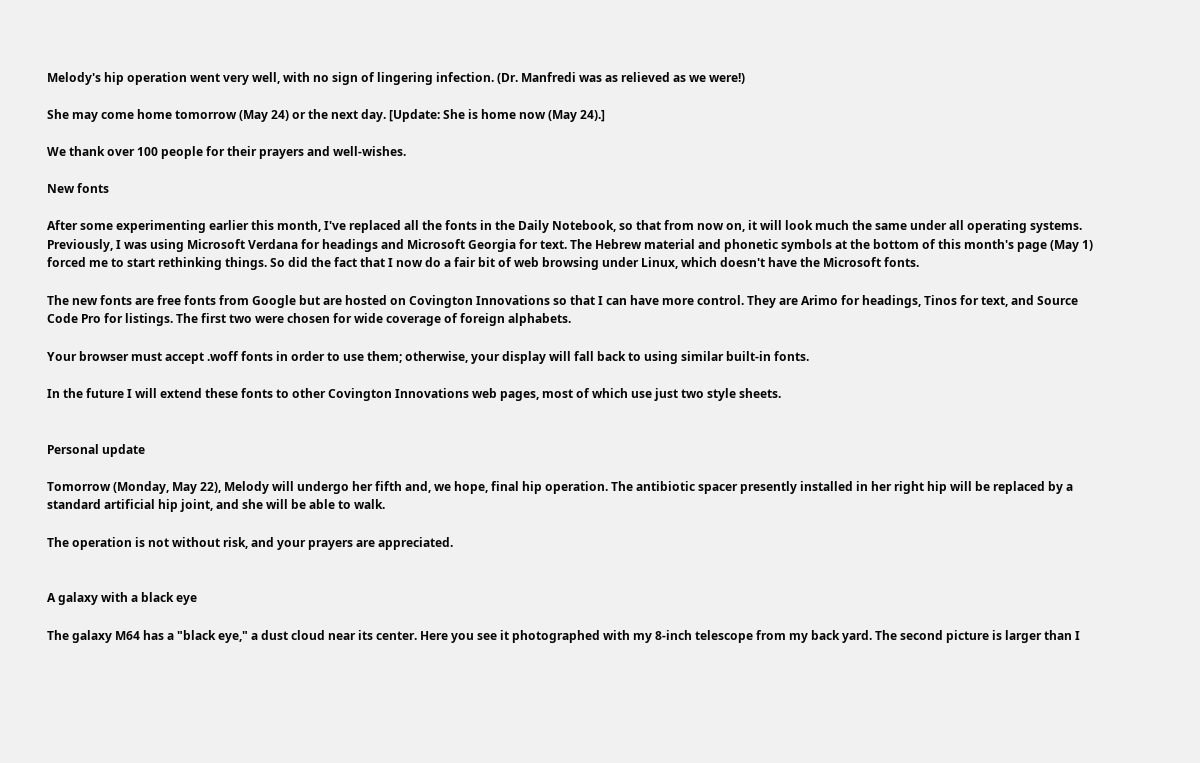Melody's hip operation went very well, with no sign of lingering infection. (Dr. Manfredi was as relieved as we were!)

She may come home tomorrow (May 24) or the next day. [Update: She is home now (May 24).]

We thank over 100 people for their prayers and well-wishes.

New fonts

After some experimenting earlier this month, I've replaced all the fonts in the Daily Notebook, so that from now on, it will look much the same under all operating systems. Previously, I was using Microsoft Verdana for headings and Microsoft Georgia for text. The Hebrew material and phonetic symbols at the bottom of this month's page (May 1) forced me to start rethinking things. So did the fact that I now do a fair bit of web browsing under Linux, which doesn't have the Microsoft fonts.

The new fonts are free fonts from Google but are hosted on Covington Innovations so that I can have more control. They are Arimo for headings, Tinos for text, and Source Code Pro for listings. The first two were chosen for wide coverage of foreign alphabets.

Your browser must accept .woff fonts in order to use them; otherwise, your display will fall back to using similar built-in fonts.

In the future I will extend these fonts to other Covington Innovations web pages, most of which use just two style sheets.


Personal update

Tomorrow (Monday, May 22), Melody will undergo her fifth and, we hope, final hip operation. The antibiotic spacer presently installed in her right hip will be replaced by a standard artificial hip joint, and she will be able to walk.

The operation is not without risk, and your prayers are appreciated.


A galaxy with a black eye

The galaxy M64 has a "black eye," a dust cloud near its center. Here you see it photographed with my 8-inch telescope from my back yard. The second picture is larger than I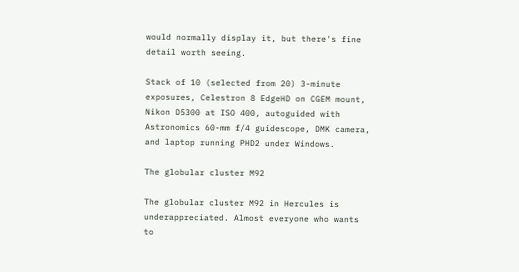would normally display it, but there's fine detail worth seeing.

Stack of 10 (selected from 20) 3-minute exposures, Celestron 8 EdgeHD on CGEM mount, Nikon D5300 at ISO 400, autoguided with Astronomics 60-mm f/4 guidescope, DMK camera, and laptop running PHD2 under Windows.

The globular cluster M92

The globular cluster M92 in Hercules is underappreciated. Almost everyone who wants to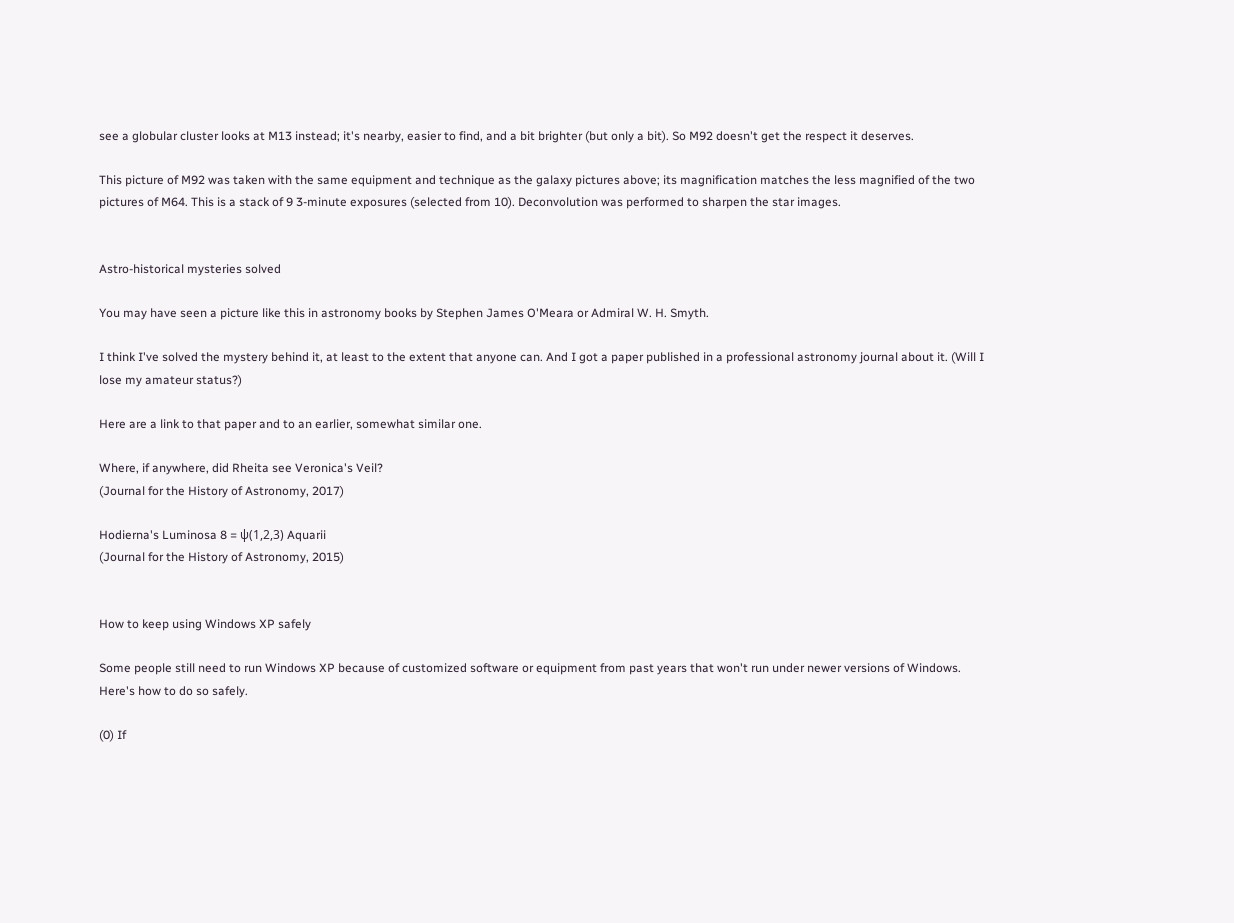see a globular cluster looks at M13 instead; it's nearby, easier to find, and a bit brighter (but only a bit). So M92 doesn't get the respect it deserves.

This picture of M92 was taken with the same equipment and technique as the galaxy pictures above; its magnification matches the less magnified of the two pictures of M64. This is a stack of 9 3-minute exposures (selected from 10). Deconvolution was performed to sharpen the star images.


Astro-historical mysteries solved

You may have seen a picture like this in astronomy books by Stephen James O'Meara or Admiral W. H. Smyth.

I think I've solved the mystery behind it, at least to the extent that anyone can. And I got a paper published in a professional astronomy journal about it. (Will I lose my amateur status?)

Here are a link to that paper and to an earlier, somewhat similar one.

Where, if anywhere, did Rheita see Veronica's Veil?
(Journal for the History of Astronomy, 2017)

Hodierna's Luminosa 8 = ψ(1,2,3) Aquarii
(Journal for the History of Astronomy, 2015)


How to keep using Windows XP safely

Some people still need to run Windows XP because of customized software or equipment from past years that won't run under newer versions of Windows. Here's how to do so safely.

(0) If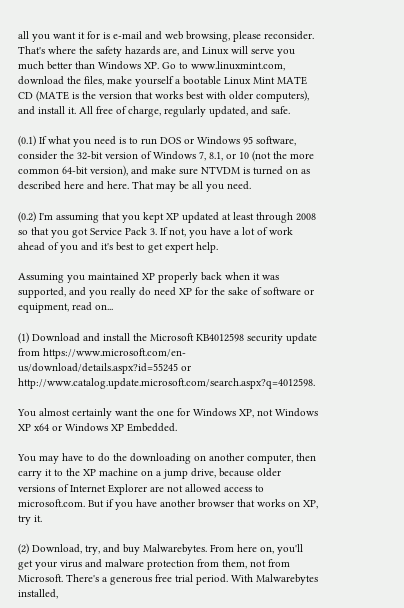all you want it for is e-mail and web browsing, please reconsider. That's where the safety hazards are, and Linux will serve you much better than Windows XP. Go to www.linuxmint.com, download the files, make yourself a bootable Linux Mint MATE CD (MATE is the version that works best with older computers), and install it. All free of charge, regularly updated, and safe.

(0.1) If what you need is to run DOS or Windows 95 software, consider the 32-bit version of Windows 7, 8.1, or 10 (not the more common 64-bit version), and make sure NTVDM is turned on as described here and here. That may be all you need.

(0.2) I'm assuming that you kept XP updated at least through 2008 so that you got Service Pack 3. If not, you have a lot of work ahead of you and it's best to get expert help.

Assuming you maintained XP properly back when it was supported, and you really do need XP for the sake of software or equipment, read on...

(1) Download and install the Microsoft KB4012598 security update from https://www.microsoft.com/en-us/download/details.aspx?id=55245 or http://www.catalog.update.microsoft.com/search.aspx?q=4012598.

You almost certainly want the one for Windows XP, not Windows XP x64 or Windows XP Embedded.

You may have to do the downloading on another computer, then carry it to the XP machine on a jump drive, because older versions of Internet Explorer are not allowed access to microsoft.com. But if you have another browser that works on XP, try it.

(2) Download, try, and buy Malwarebytes. From here on, you'll get your virus and malware protection from them, not from Microsoft. There's a generous free trial period. With Malwarebytes installed,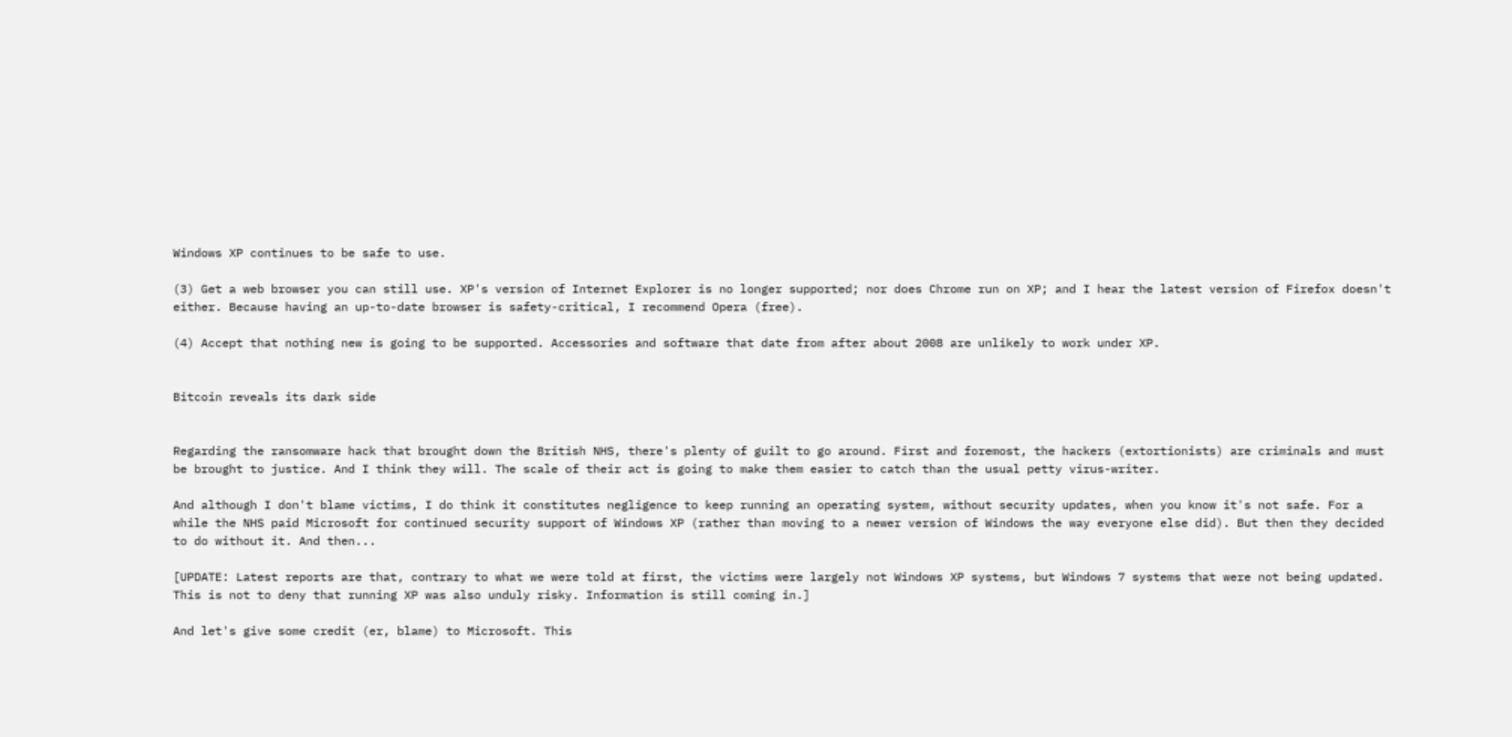Windows XP continues to be safe to use.

(3) Get a web browser you can still use. XP's version of Internet Explorer is no longer supported; nor does Chrome run on XP; and I hear the latest version of Firefox doesn't either. Because having an up-to-date browser is safety-critical, I recommend Opera (free).

(4) Accept that nothing new is going to be supported. Accessories and software that date from after about 2008 are unlikely to work under XP.


Bitcoin reveals its dark side


Regarding the ransomware hack that brought down the British NHS, there's plenty of guilt to go around. First and foremost, the hackers (extortionists) are criminals and must be brought to justice. And I think they will. The scale of their act is going to make them easier to catch than the usual petty virus-writer.

And although I don't blame victims, I do think it constitutes negligence to keep running an operating system, without security updates, when you know it's not safe. For a while the NHS paid Microsoft for continued security support of Windows XP (rather than moving to a newer version of Windows the way everyone else did). But then they decided to do without it. And then...

[UPDATE: Latest reports are that, contrary to what we were told at first, the victims were largely not Windows XP systems, but Windows 7 systems that were not being updated. This is not to deny that running XP was also unduly risky. Information is still coming in.]

And let's give some credit (er, blame) to Microsoft. This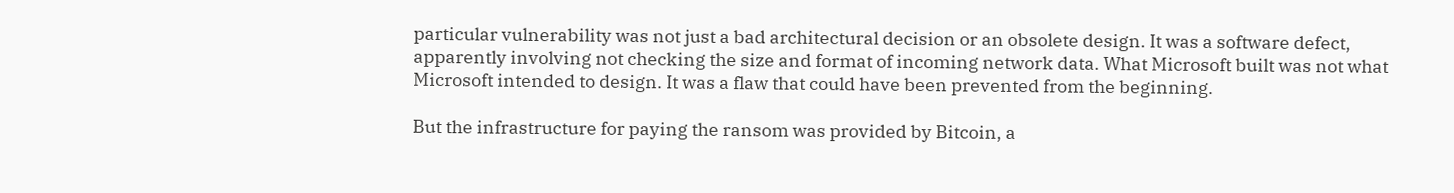particular vulnerability was not just a bad architectural decision or an obsolete design. It was a software defect, apparently involving not checking the size and format of incoming network data. What Microsoft built was not what Microsoft intended to design. It was a flaw that could have been prevented from the beginning.

But the infrastructure for paying the ransom was provided by Bitcoin, a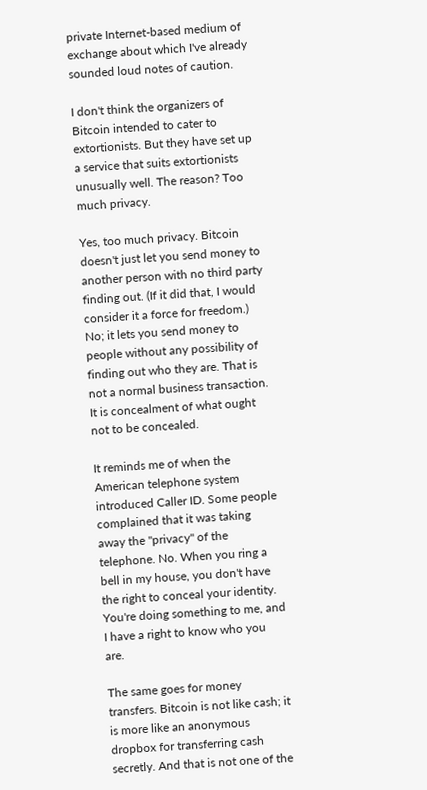private Internet-based medium of exchange about which I've already sounded loud notes of caution.

I don't think the organizers of Bitcoin intended to cater to extortionists. But they have set up a service that suits extortionists unusually well. The reason? Too much privacy.

Yes, too much privacy. Bitcoin doesn't just let you send money to another person with no third party finding out. (If it did that, I would consider it a force for freedom.) No; it lets you send money to people without any possibility of finding out who they are. That is not a normal business transaction. It is concealment of what ought not to be concealed.

It reminds me of when the American telephone system introduced Caller ID. Some people complained that it was taking away the "privacy" of the telephone. No. When you ring a bell in my house, you don't have the right to conceal your identity. You're doing something to me, and I have a right to know who you are.

The same goes for money transfers. Bitcoin is not like cash; it is more like an anonymous dropbox for transferring cash secretly. And that is not one of the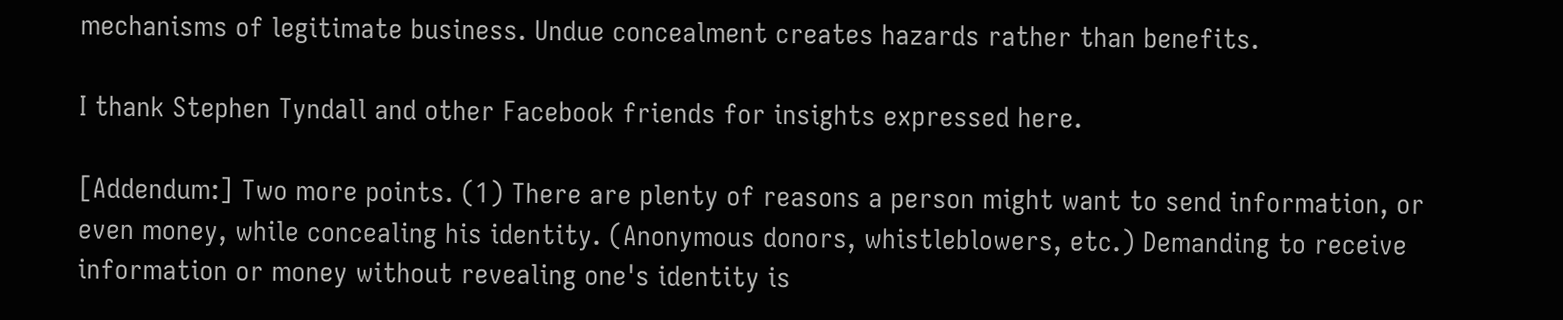mechanisms of legitimate business. Undue concealment creates hazards rather than benefits.

I thank Stephen Tyndall and other Facebook friends for insights expressed here.

[Addendum:] Two more points. (1) There are plenty of reasons a person might want to send information, or even money, while concealing his identity. (Anonymous donors, whistleblowers, etc.) Demanding to receive information or money without revealing one's identity is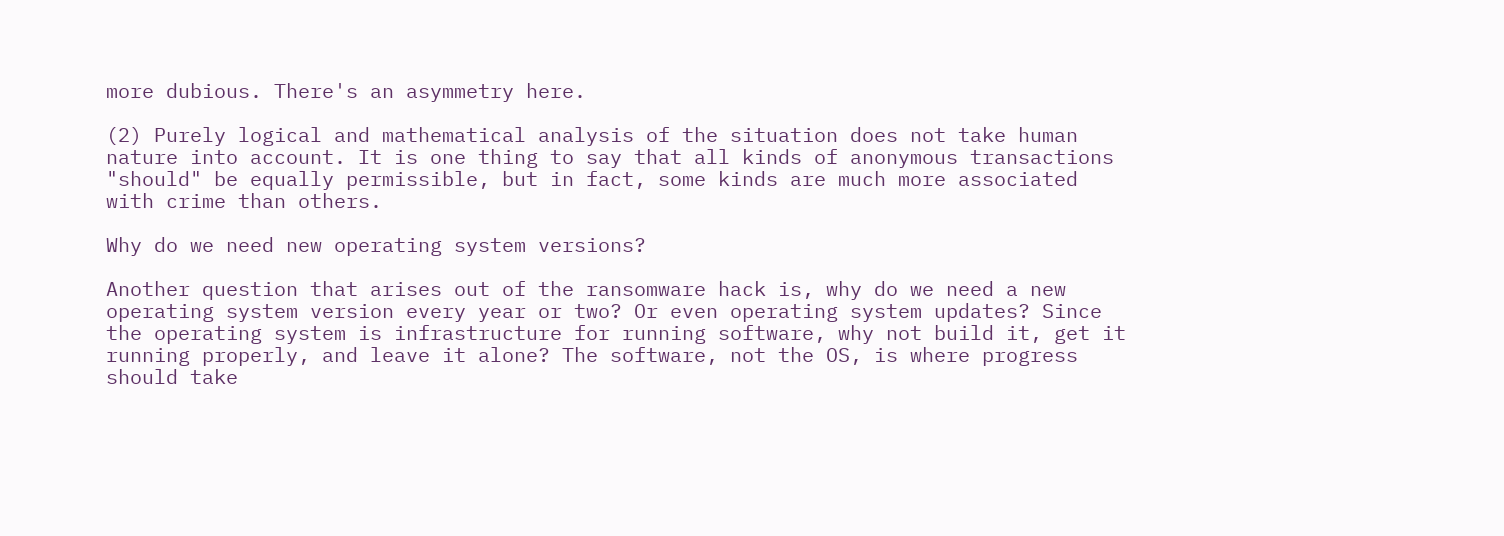more dubious. There's an asymmetry here.

(2) Purely logical and mathematical analysis of the situation does not take human nature into account. It is one thing to say that all kinds of anonymous transactions "should" be equally permissible, but in fact, some kinds are much more associated with crime than others.

Why do we need new operating system versions?

Another question that arises out of the ransomware hack is, why do we need a new operating system version every year or two? Or even operating system updates? Since the operating system is infrastructure for running software, why not build it, get it running properly, and leave it alone? The software, not the OS, is where progress should take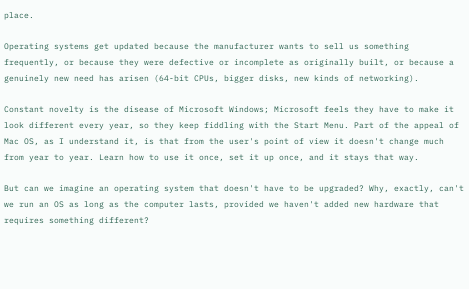place.

Operating systems get updated because the manufacturer wants to sell us something frequently, or because they were defective or incomplete as originally built, or because a genuinely new need has arisen (64-bit CPUs, bigger disks, new kinds of networking).

Constant novelty is the disease of Microsoft Windows; Microsoft feels they have to make it look different every year, so they keep fiddling with the Start Menu. Part of the appeal of Mac OS, as I understand it, is that from the user's point of view it doesn't change much from year to year. Learn how to use it once, set it up once, and it stays that way.

But can we imagine an operating system that doesn't have to be upgraded? Why, exactly, can't we run an OS as long as the computer lasts, provided we haven't added new hardware that requires something different?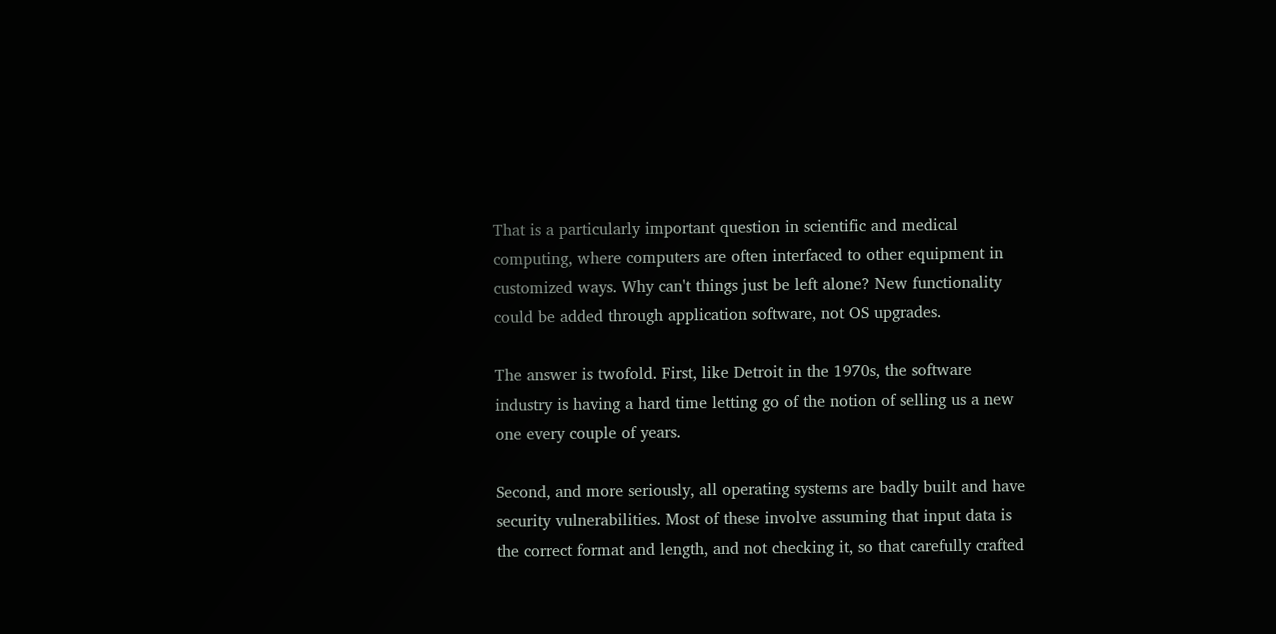That is a particularly important question in scientific and medical computing, where computers are often interfaced to other equipment in customized ways. Why can't things just be left alone? New functionality could be added through application software, not OS upgrades.

The answer is twofold. First, like Detroit in the 1970s, the software industry is having a hard time letting go of the notion of selling us a new one every couple of years.

Second, and more seriously, all operating systems are badly built and have security vulnerabilities. Most of these involve assuming that input data is the correct format and length, and not checking it, so that carefully crafted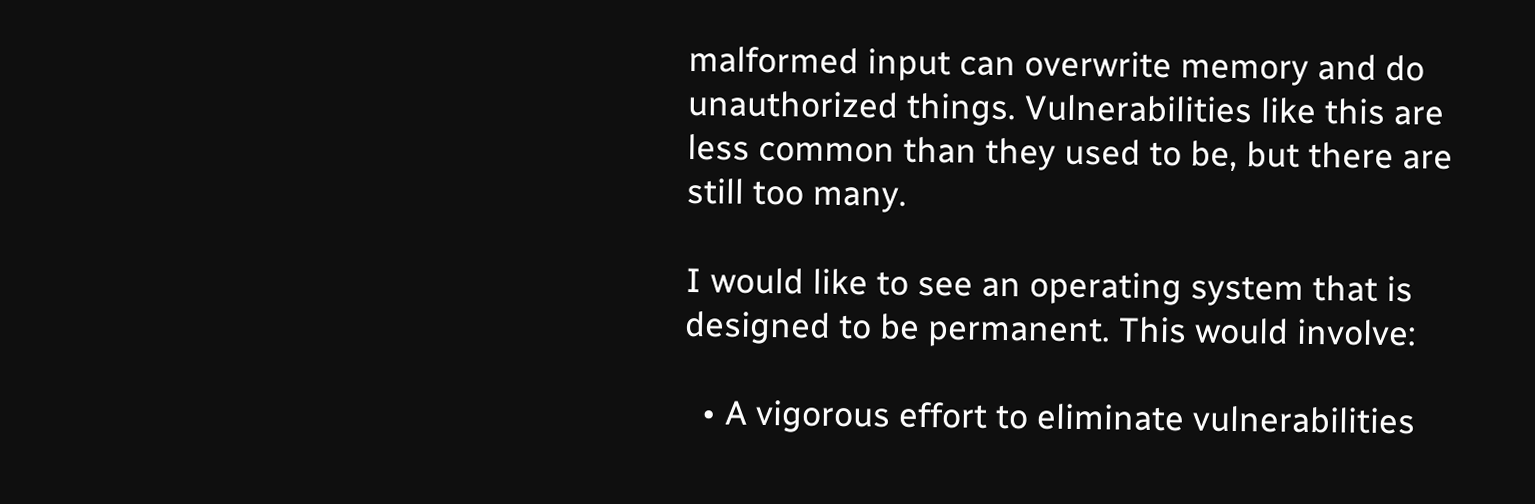malformed input can overwrite memory and do unauthorized things. Vulnerabilities like this are less common than they used to be, but there are still too many.

I would like to see an operating system that is designed to be permanent. This would involve:

  • A vigorous effort to eliminate vulnerabilities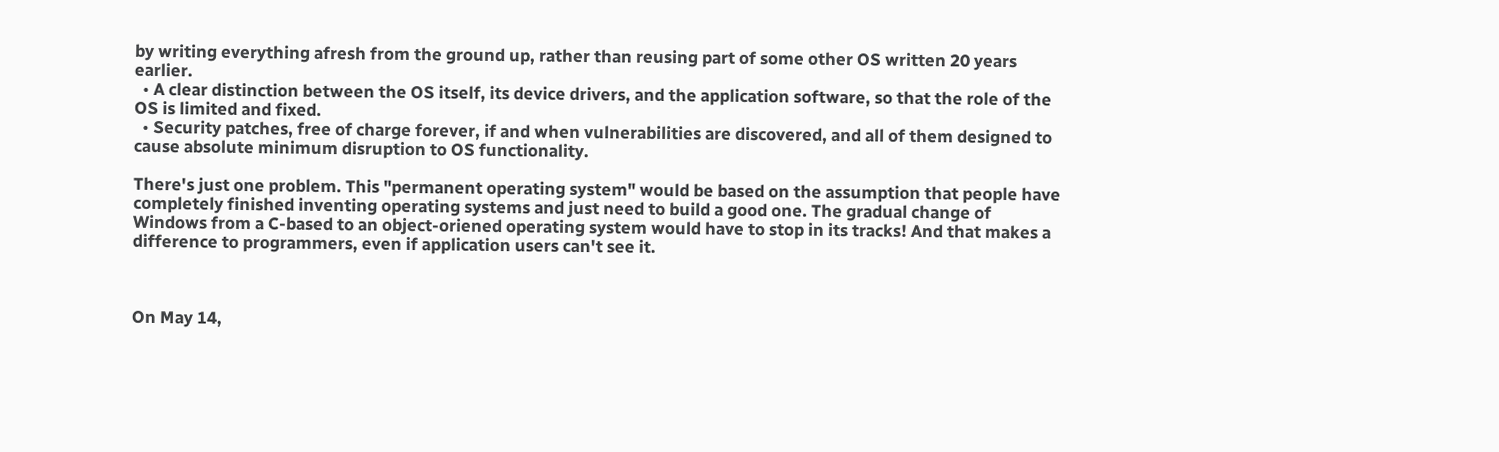by writing everything afresh from the ground up, rather than reusing part of some other OS written 20 years earlier.
  • A clear distinction between the OS itself, its device drivers, and the application software, so that the role of the OS is limited and fixed.
  • Security patches, free of charge forever, if and when vulnerabilities are discovered, and all of them designed to cause absolute minimum disruption to OS functionality.

There's just one problem. This "permanent operating system" would be based on the assumption that people have completely finished inventing operating systems and just need to build a good one. The gradual change of Windows from a C-based to an object-oriened operating system would have to stop in its tracks! And that makes a difference to programmers, even if application users can't see it.



On May 14,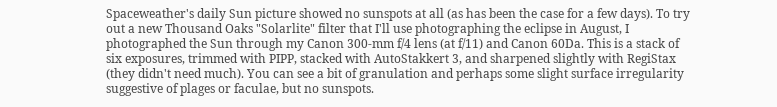Spaceweather's daily Sun picture showed no sunspots at all (as has been the case for a few days). To try out a new Thousand Oaks "Solarlite" filter that I'll use photographing the eclipse in August, I photographed the Sun through my Canon 300-mm f/4 lens (at f/11) and Canon 60Da. This is a stack of six exposures, trimmed with PIPP, stacked with AutoStakkert 3, and sharpened slightly with RegiStax (they didn't need much). You can see a bit of granulation and perhaps some slight surface irregularity suggestive of plages or faculae, but no sunspots.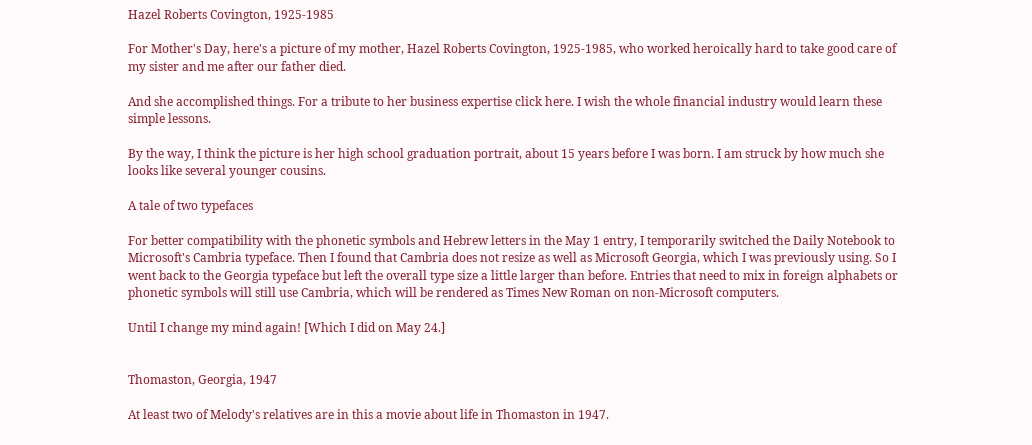Hazel Roberts Covington, 1925-1985

For Mother's Day, here's a picture of my mother, Hazel Roberts Covington, 1925-1985, who worked heroically hard to take good care of my sister and me after our father died.

And she accomplished things. For a tribute to her business expertise click here. I wish the whole financial industry would learn these simple lessons.

By the way, I think the picture is her high school graduation portrait, about 15 years before I was born. I am struck by how much she looks like several younger cousins.

A tale of two typefaces

For better compatibility with the phonetic symbols and Hebrew letters in the May 1 entry, I temporarily switched the Daily Notebook to Microsoft's Cambria typeface. Then I found that Cambria does not resize as well as Microsoft Georgia, which I was previously using. So I went back to the Georgia typeface but left the overall type size a little larger than before. Entries that need to mix in foreign alphabets or phonetic symbols will still use Cambria, which will be rendered as Times New Roman on non-Microsoft computers.

Until I change my mind again! [Which I did on May 24.]


Thomaston, Georgia, 1947

At least two of Melody's relatives are in this a movie about life in Thomaston in 1947.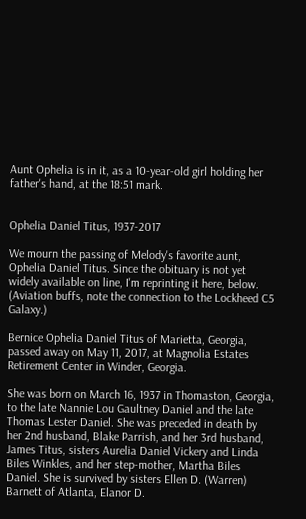Aunt Ophelia is in it, as a 10-year-old girl holding her father's hand, at the 18:51 mark.


Ophelia Daniel Titus, 1937-2017

We mourn the passing of Melody's favorite aunt, Ophelia Daniel Titus. Since the obituary is not yet widely available on line, I'm reprinting it here, below. (Aviation buffs, note the connection to the Lockheed C5 Galaxy.)

Bernice Ophelia Daniel Titus of Marietta, Georgia, passed away on May 11, 2017, at Magnolia Estates Retirement Center in Winder, Georgia.

She was born on March 16, 1937 in Thomaston, Georgia, to the late Nannie Lou Gaultney Daniel and the late Thomas Lester Daniel. She was preceded in death by her 2nd husband, Blake Parrish, and her 3rd husband, James Titus, sisters Aurelia Daniel Vickery and Linda Biles Winkles, and her step-mother, Martha Biles Daniel. She is survived by sisters Ellen D. (Warren) Barnett of Atlanta, Elanor D.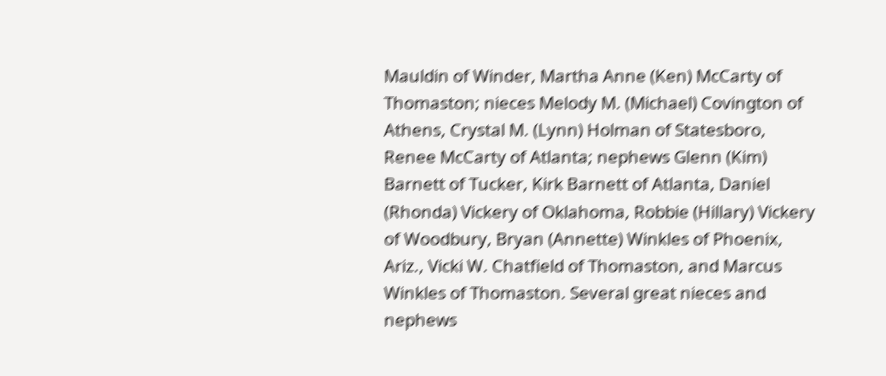Mauldin of Winder, Martha Anne (Ken) McCarty of Thomaston; nieces Melody M. (Michael) Covington of Athens, Crystal M. (Lynn) Holman of Statesboro, Renee McCarty of Atlanta; nephews Glenn (Kim) Barnett of Tucker, Kirk Barnett of Atlanta, Daniel (Rhonda) Vickery of Oklahoma, Robbie (Hillary) Vickery of Woodbury, Bryan (Annette) Winkles of Phoenix, Ariz., Vicki W. Chatfield of Thomaston, and Marcus Winkles of Thomaston. Several great nieces and nephews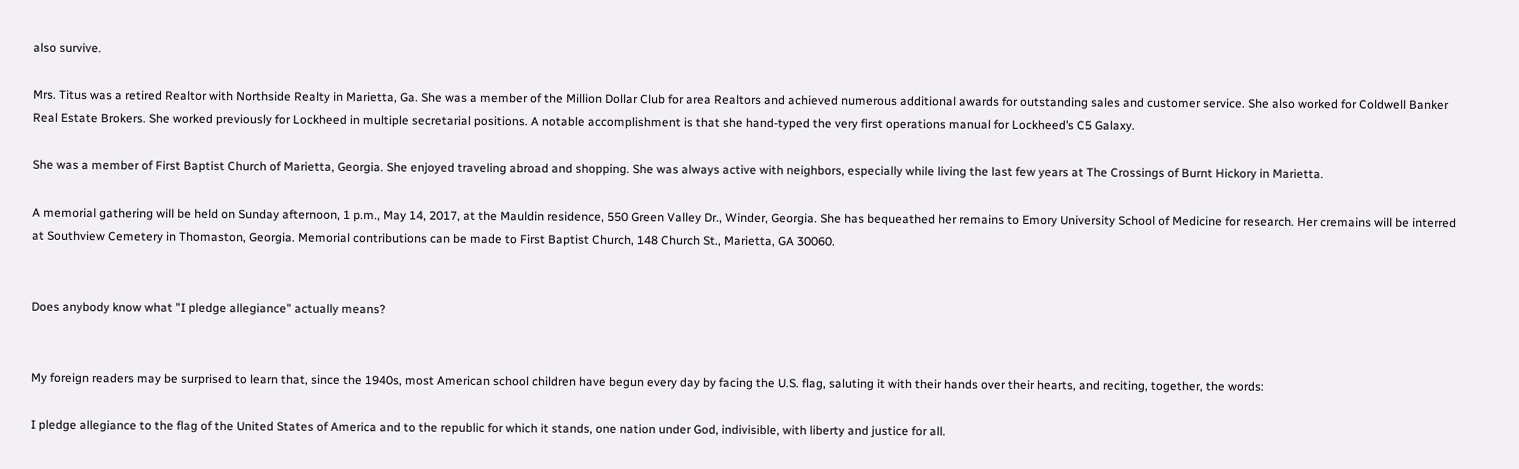also survive.

Mrs. Titus was a retired Realtor with Northside Realty in Marietta, Ga. She was a member of the Million Dollar Club for area Realtors and achieved numerous additional awards for outstanding sales and customer service. She also worked for Coldwell Banker Real Estate Brokers. She worked previously for Lockheed in multiple secretarial positions. A notable accomplishment is that she hand-typed the very first operations manual for Lockheed’s C5 Galaxy.

She was a member of First Baptist Church of Marietta, Georgia. She enjoyed traveling abroad and shopping. She was always active with neighbors, especially while living the last few years at The Crossings of Burnt Hickory in Marietta.

A memorial gathering will be held on Sunday afternoon, 1 p.m., May 14, 2017, at the Mauldin residence, 550 Green Valley Dr., Winder, Georgia. She has bequeathed her remains to Emory University School of Medicine for research. Her cremains will be interred at Southview Cemetery in Thomaston, Georgia. Memorial contributions can be made to First Baptist Church, 148 Church St., Marietta, GA 30060.


Does anybody know what "I pledge allegiance" actually means?


My foreign readers may be surprised to learn that, since the 1940s, most American school children have begun every day by facing the U.S. flag, saluting it with their hands over their hearts, and reciting, together, the words:

I pledge allegiance to the flag of the United States of America and to the republic for which it stands, one nation under God, indivisible, with liberty and justice for all.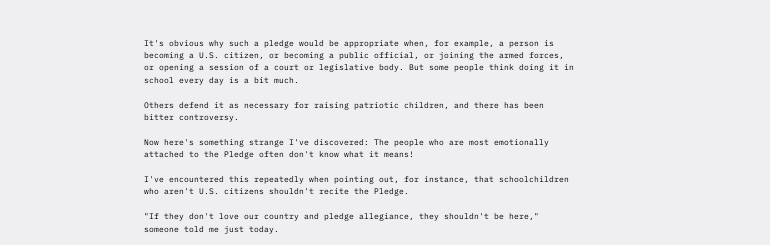It's obvious why such a pledge would be appropriate when, for example, a person is becoming a U.S. citizen, or becoming a public official, or joining the armed forces, or opening a session of a court or legislative body. But some people think doing it in school every day is a bit much.

Others defend it as necessary for raising patriotic children, and there has been bitter controversy.

Now here's something strange I've discovered: The people who are most emotionally attached to the Pledge often don't know what it means!

I've encountered this repeatedly when pointing out, for instance, that schoolchildren who aren't U.S. citizens shouldn't recite the Pledge.

"If they don't love our country and pledge allegiance, they shouldn't be here," someone told me just today.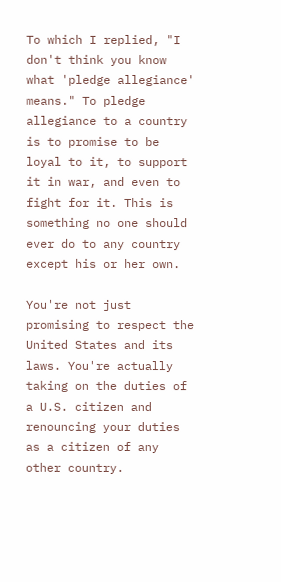To which I replied, "I don't think you know what 'pledge allegiance' means." To pledge allegiance to a country is to promise to be loyal to it, to support it in war, and even to fight for it. This is something no one should ever do to any country except his or her own.

You're not just promising to respect the United States and its laws. You're actually taking on the duties of a U.S. citizen and renouncing your duties as a citizen of any other country.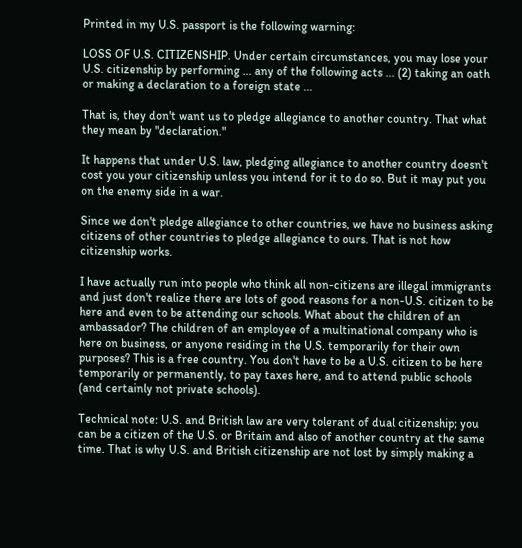Printed in my U.S. passport is the following warning:

LOSS OF U.S. CITIZENSHIP. Under certain circumstances, you may lose your U.S. citizenship by performing ... any of the following acts ... (2) taking an oath or making a declaration to a foreign state ...

That is, they don't want us to pledge allegiance to another country. That what they mean by "declaration."

It happens that under U.S. law, pledging allegiance to another country doesn't cost you your citizenship unless you intend for it to do so. But it may put you on the enemy side in a war.

Since we don't pledge allegiance to other countries, we have no business asking citizens of other countries to pledge allegiance to ours. That is not how citizenship works.

I have actually run into people who think all non-citizens are illegal immigrants and just don't realize there are lots of good reasons for a non-U.S. citizen to be here and even to be attending our schools. What about the children of an ambassador? The children of an employee of a multinational company who is here on business, or anyone residing in the U.S. temporarily for their own purposes? This is a free country. You don't have to be a U.S. citizen to be here temporarily or permanently, to pay taxes here, and to attend public schools (and certainly not private schools).

Technical note: U.S. and British law are very tolerant of dual citizenship; you can be a citizen of the U.S. or Britain and also of another country at the same time. That is why U.S. and British citizenship are not lost by simply making a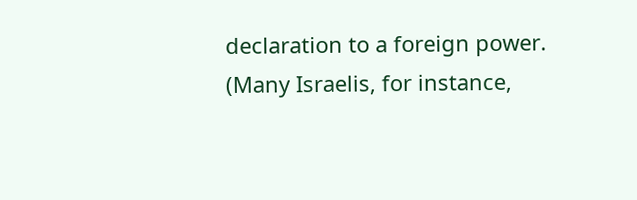declaration to a foreign power. (Many Israelis, for instance,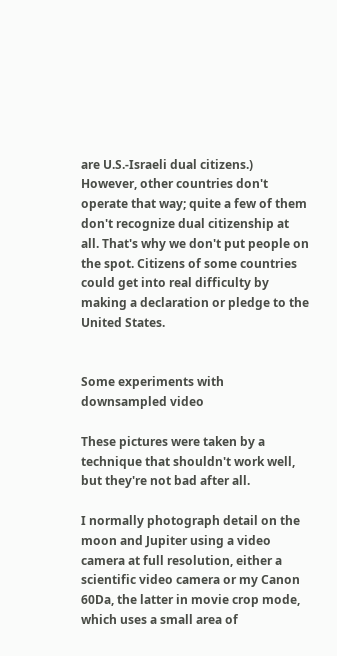are U.S.-Israeli dual citizens.) However, other countries don't operate that way; quite a few of them don't recognize dual citizenship at all. That's why we don't put people on the spot. Citizens of some countries could get into real difficulty by making a declaration or pledge to the United States.


Some experiments with downsampled video

These pictures were taken by a technique that shouldn't work well, but they're not bad after all.

I normally photograph detail on the moon and Jupiter using a video camera at full resolution, either a scientific video camera or my Canon 60Da, the latter in movie crop mode, which uses a small area of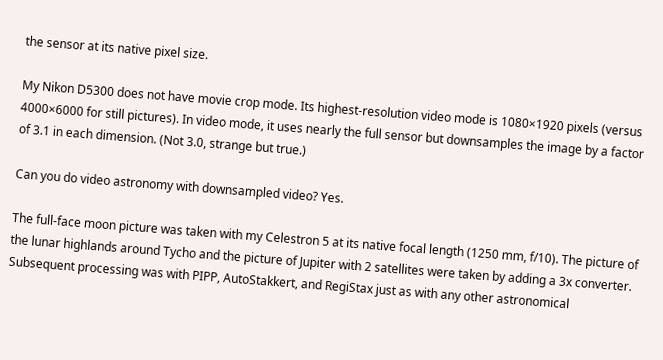the sensor at its native pixel size.

My Nikon D5300 does not have movie crop mode. Its highest-resolution video mode is 1080×1920 pixels (versus 4000×6000 for still pictures). In video mode, it uses nearly the full sensor but downsamples the image by a factor of 3.1 in each dimension. (Not 3.0, strange but true.)

Can you do video astronomy with downsampled video? Yes.

The full-face moon picture was taken with my Celestron 5 at its native focal length (1250 mm, f/10). The picture of the lunar highlands around Tycho and the picture of Jupiter with 2 satellites were taken by adding a 3x converter. Subsequent processing was with PIPP, AutoStakkert, and RegiStax just as with any other astronomical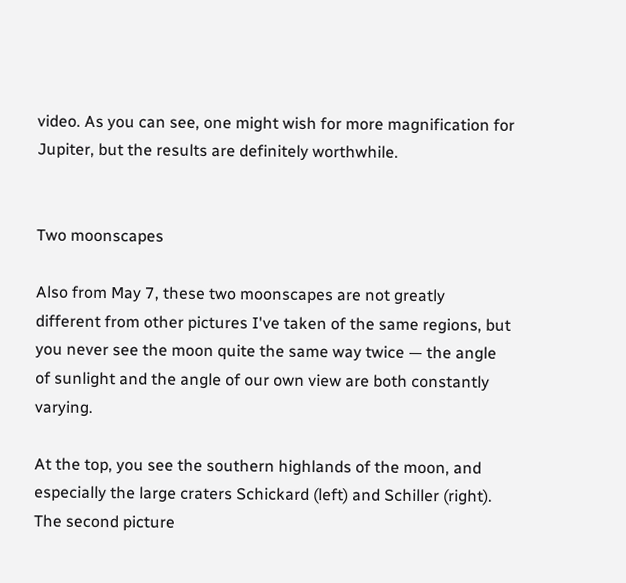video. As you can see, one might wish for more magnification for Jupiter, but the results are definitely worthwhile.


Two moonscapes

Also from May 7, these two moonscapes are not greatly different from other pictures I've taken of the same regions, but you never see the moon quite the same way twice — the angle of sunlight and the angle of our own view are both constantly varying.

At the top, you see the southern highlands of the moon, and especially the large craters Schickard (left) and Schiller (right). The second picture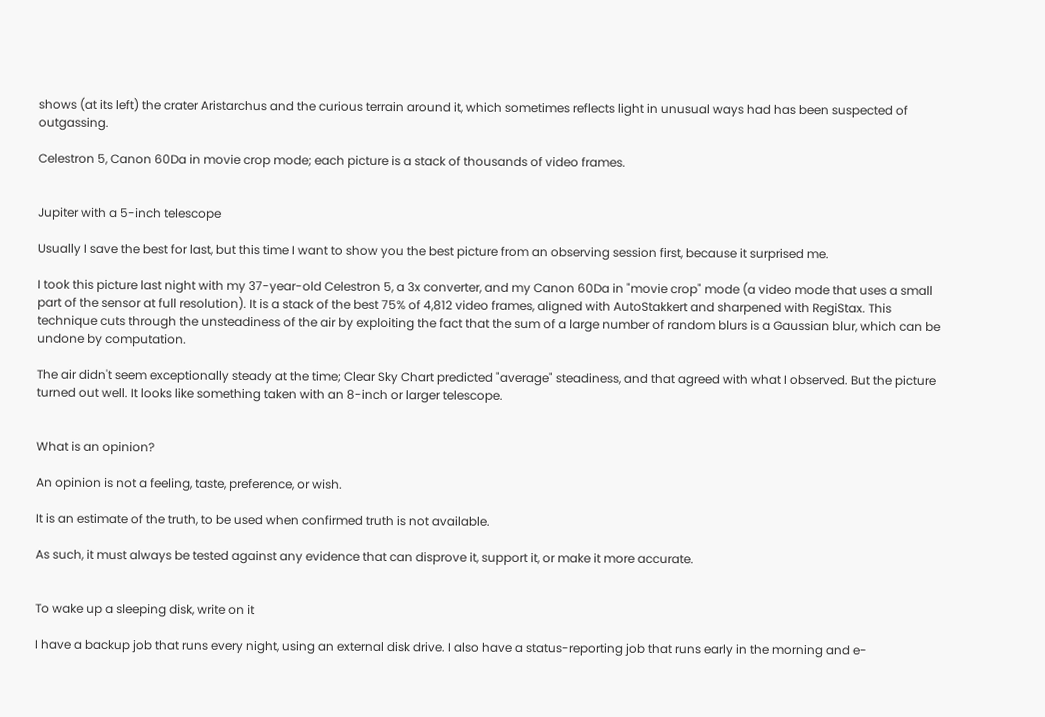shows (at its left) the crater Aristarchus and the curious terrain around it, which sometimes reflects light in unusual ways had has been suspected of outgassing.

Celestron 5, Canon 60Da in movie crop mode; each picture is a stack of thousands of video frames.


Jupiter with a 5-inch telescope

Usually I save the best for last, but this time I want to show you the best picture from an observing session first, because it surprised me.

I took this picture last night with my 37-year-old Celestron 5, a 3x converter, and my Canon 60Da in "movie crop" mode (a video mode that uses a small part of the sensor at full resolution). It is a stack of the best 75% of 4,812 video frames, aligned with AutoStakkert and sharpened with RegiStax. This technique cuts through the unsteadiness of the air by exploiting the fact that the sum of a large number of random blurs is a Gaussian blur, which can be undone by computation.

The air didn't seem exceptionally steady at the time; Clear Sky Chart predicted "average" steadiness, and that agreed with what I observed. But the picture turned out well. It looks like something taken with an 8-inch or larger telescope.


What is an opinion?

An opinion is not a feeling, taste, preference, or wish.

It is an estimate of the truth, to be used when confirmed truth is not available.

As such, it must always be tested against any evidence that can disprove it, support it, or make it more accurate.


To wake up a sleeping disk, write on it

I have a backup job that runs every night, using an external disk drive. I also have a status-reporting job that runs early in the morning and e-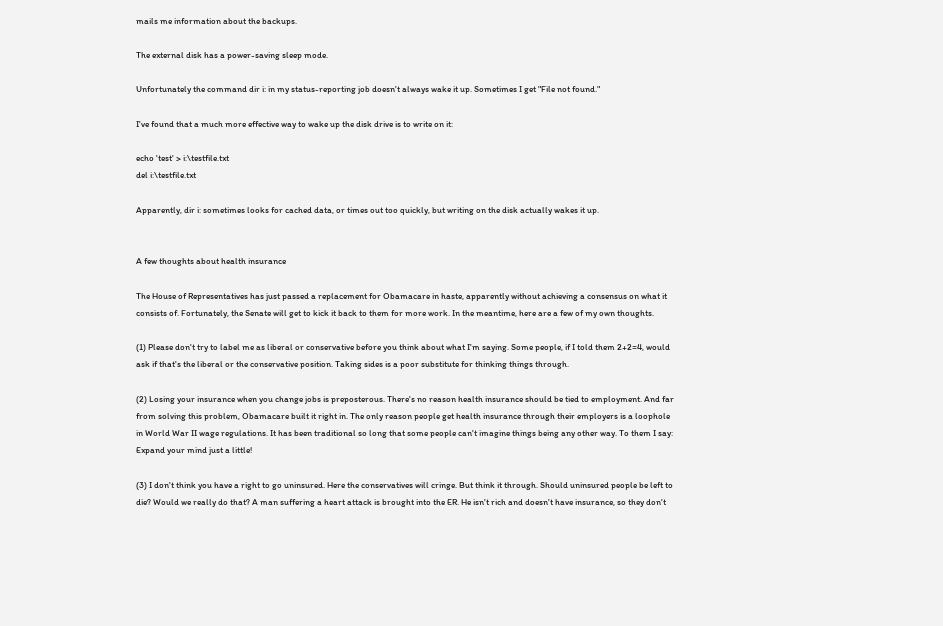mails me information about the backups.

The external disk has a power-saving sleep mode.

Unfortunately the command dir i: in my status-reporting job doesn't always wake it up. Sometimes I get "File not found."

I've found that a much more effective way to wake up the disk drive is to write on it:

echo 'test' > i:\testfile.txt
del i:\testfile.txt

Apparently, dir i: sometimes looks for cached data, or times out too quickly, but writing on the disk actually wakes it up.


A few thoughts about health insurance

The House of Representatives has just passed a replacement for Obamacare in haste, apparently without achieving a consensus on what it consists of. Fortunately, the Senate will get to kick it back to them for more work. In the meantime, here are a few of my own thoughts.

(1) Please don't try to label me as liberal or conservative before you think about what I'm saying. Some people, if I told them 2+2=4, would ask if that's the liberal or the conservative position. Taking sides is a poor substitute for thinking things through.

(2) Losing your insurance when you change jobs is preposterous. There's no reason health insurance should be tied to employment. And far from solving this problem, Obamacare built it right in. The only reason people get health insurance through their employers is a loophole in World War II wage regulations. It has been traditional so long that some people can't imagine things being any other way. To them I say: Expand your mind just a little!

(3) I don't think you have a right to go uninsured. Here the conservatives will cringe. But think it through. Should uninsured people be left to die? Would we really do that? A man suffering a heart attack is brought into the ER. He isn't rich and doesn't have insurance, so they don't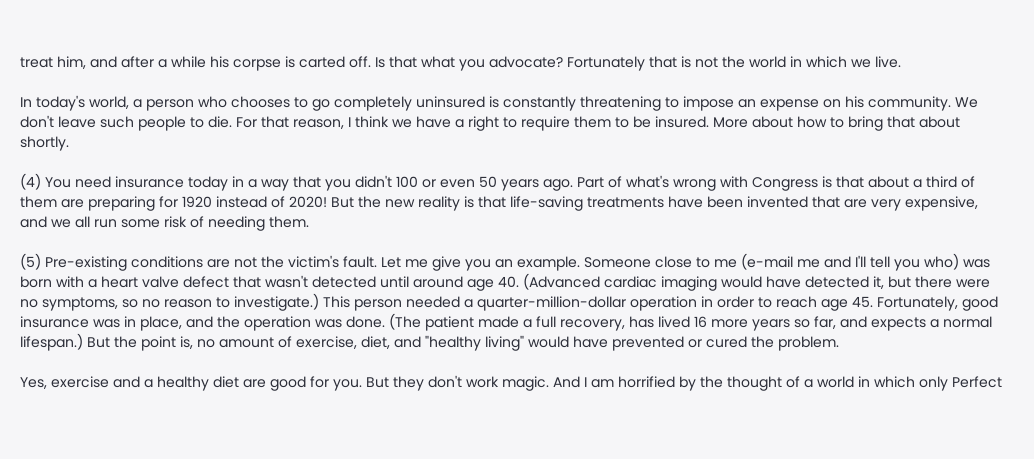treat him, and after a while his corpse is carted off. Is that what you advocate? Fortunately that is not the world in which we live.

In today's world, a person who chooses to go completely uninsured is constantly threatening to impose an expense on his community. We don't leave such people to die. For that reason, I think we have a right to require them to be insured. More about how to bring that about shortly.

(4) You need insurance today in a way that you didn't 100 or even 50 years ago. Part of what's wrong with Congress is that about a third of them are preparing for 1920 instead of 2020! But the new reality is that life-saving treatments have been invented that are very expensive, and we all run some risk of needing them.

(5) Pre-existing conditions are not the victim's fault. Let me give you an example. Someone close to me (e-mail me and I'll tell you who) was born with a heart valve defect that wasn't detected until around age 40. (Advanced cardiac imaging would have detected it, but there were no symptoms, so no reason to investigate.) This person needed a quarter-million-dollar operation in order to reach age 45. Fortunately, good insurance was in place, and the operation was done. (The patient made a full recovery, has lived 16 more years so far, and expects a normal lifespan.) But the point is, no amount of exercise, diet, and "healthy living" would have prevented or cured the problem.

Yes, exercise and a healthy diet are good for you. But they don't work magic. And I am horrified by the thought of a world in which only Perfect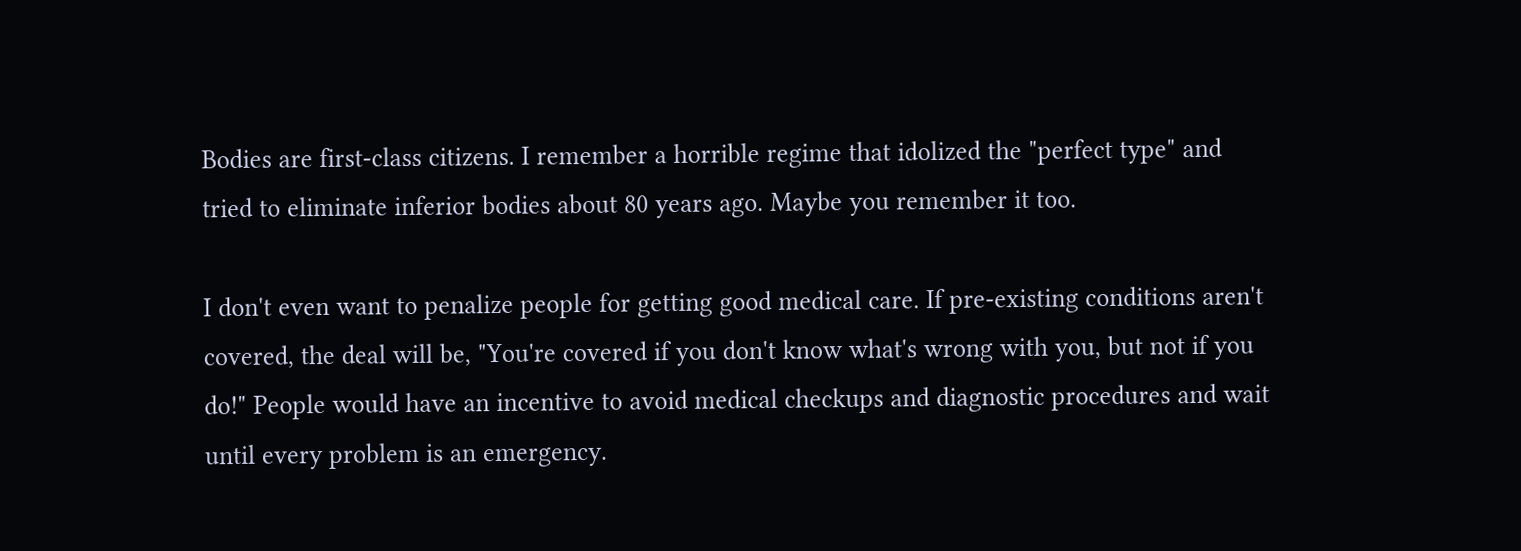Bodies are first-class citizens. I remember a horrible regime that idolized the "perfect type" and tried to eliminate inferior bodies about 80 years ago. Maybe you remember it too.

I don't even want to penalize people for getting good medical care. If pre-existing conditions aren't covered, the deal will be, "You're covered if you don't know what's wrong with you, but not if you do!" People would have an incentive to avoid medical checkups and diagnostic procedures and wait until every problem is an emergency.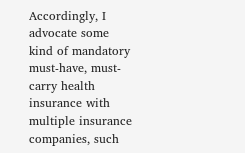Accordingly, I advocate some kind of mandatory must-have, must-carry health insurance with multiple insurance companies, such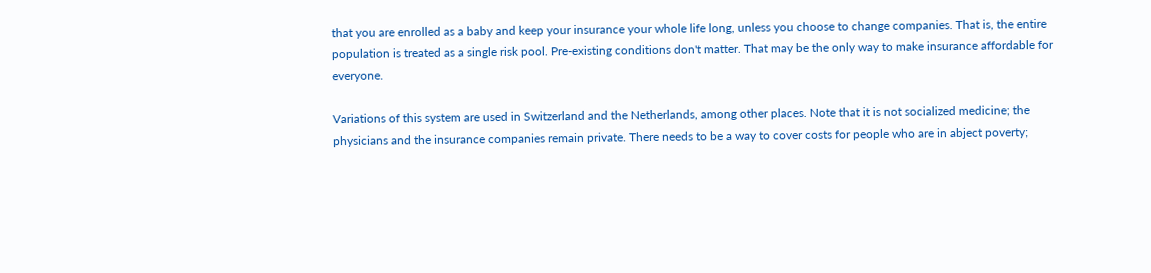that you are enrolled as a baby and keep your insurance your whole life long, unless you choose to change companies. That is, the entire population is treated as a single risk pool. Pre-existing conditions don't matter. That may be the only way to make insurance affordable for everyone.

Variations of this system are used in Switzerland and the Netherlands, among other places. Note that it is not socialized medicine; the physicians and the insurance companies remain private. There needs to be a way to cover costs for people who are in abject poverty;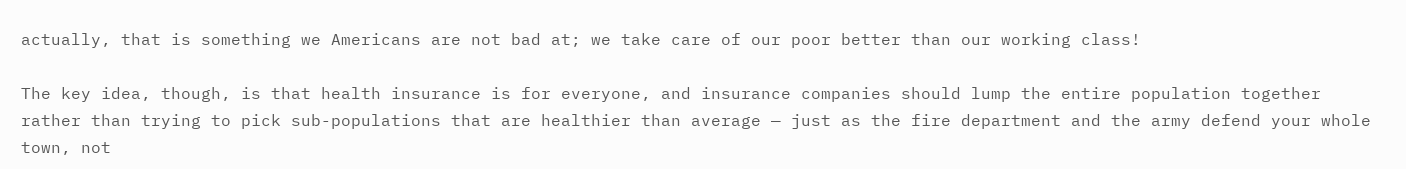actually, that is something we Americans are not bad at; we take care of our poor better than our working class!

The key idea, though, is that health insurance is for everyone, and insurance companies should lump the entire population together rather than trying to pick sub-populations that are healthier than average — just as the fire department and the army defend your whole town, not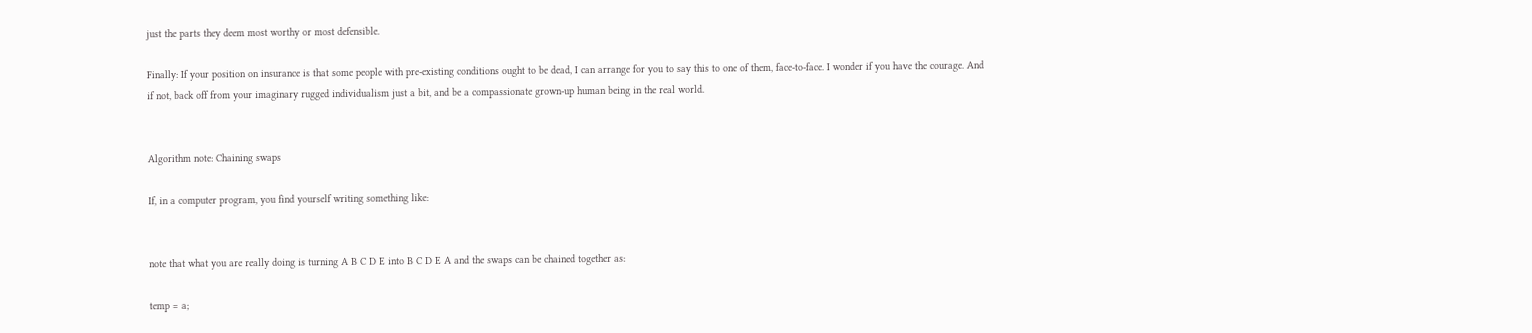just the parts they deem most worthy or most defensible.

Finally: If your position on insurance is that some people with pre-existing conditions ought to be dead, I can arrange for you to say this to one of them, face-to-face. I wonder if you have the courage. And if not, back off from your imaginary rugged individualism just a bit, and be a compassionate grown-up human being in the real world.


Algorithm note: Chaining swaps

If, in a computer program, you find yourself writing something like:


note that what you are really doing is turning A B C D E into B C D E A and the swaps can be chained together as:

temp = a;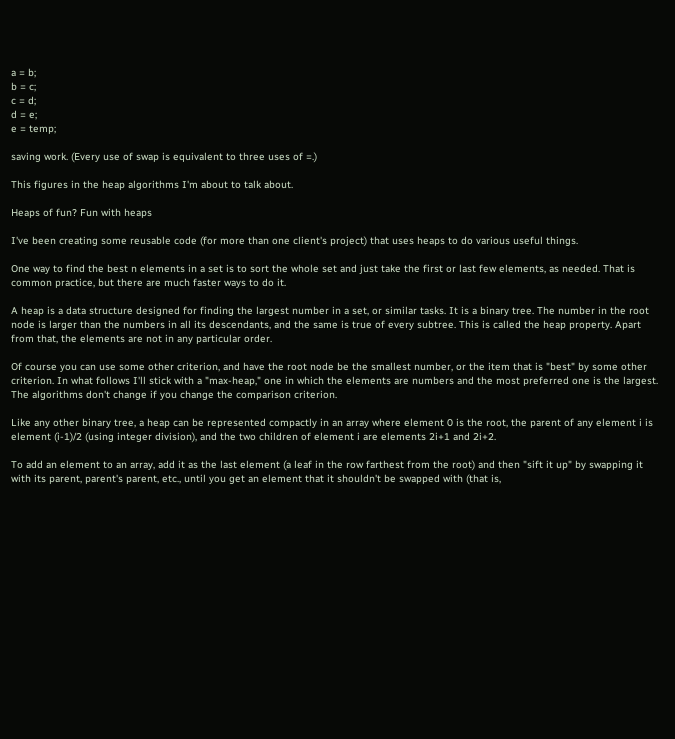a = b;
b = c;
c = d;
d = e;
e = temp;

saving work. (Every use of swap is equivalent to three uses of =.)

This figures in the heap algorithms I'm about to talk about.

Heaps of fun? Fun with heaps

I've been creating some reusable code (for more than one client's project) that uses heaps to do various useful things.

One way to find the best n elements in a set is to sort the whole set and just take the first or last few elements, as needed. That is common practice, but there are much faster ways to do it.

A heap is a data structure designed for finding the largest number in a set, or similar tasks. It is a binary tree. The number in the root node is larger than the numbers in all its descendants, and the same is true of every subtree. This is called the heap property. Apart from that, the elements are not in any particular order.

Of course you can use some other criterion, and have the root node be the smallest number, or the item that is "best" by some other criterion. In what follows I'll stick with a "max-heap," one in which the elements are numbers and the most preferred one is the largest. The algorithms don't change if you change the comparison criterion.

Like any other binary tree, a heap can be represented compactly in an array where element 0 is the root, the parent of any element i is element (i-1)/2 (using integer division), and the two children of element i are elements 2i+1 and 2i+2.

To add an element to an array, add it as the last element (a leaf in the row farthest from the root) and then "sift it up" by swapping it with its parent, parent's parent, etc., until you get an element that it shouldn't be swapped with (that is,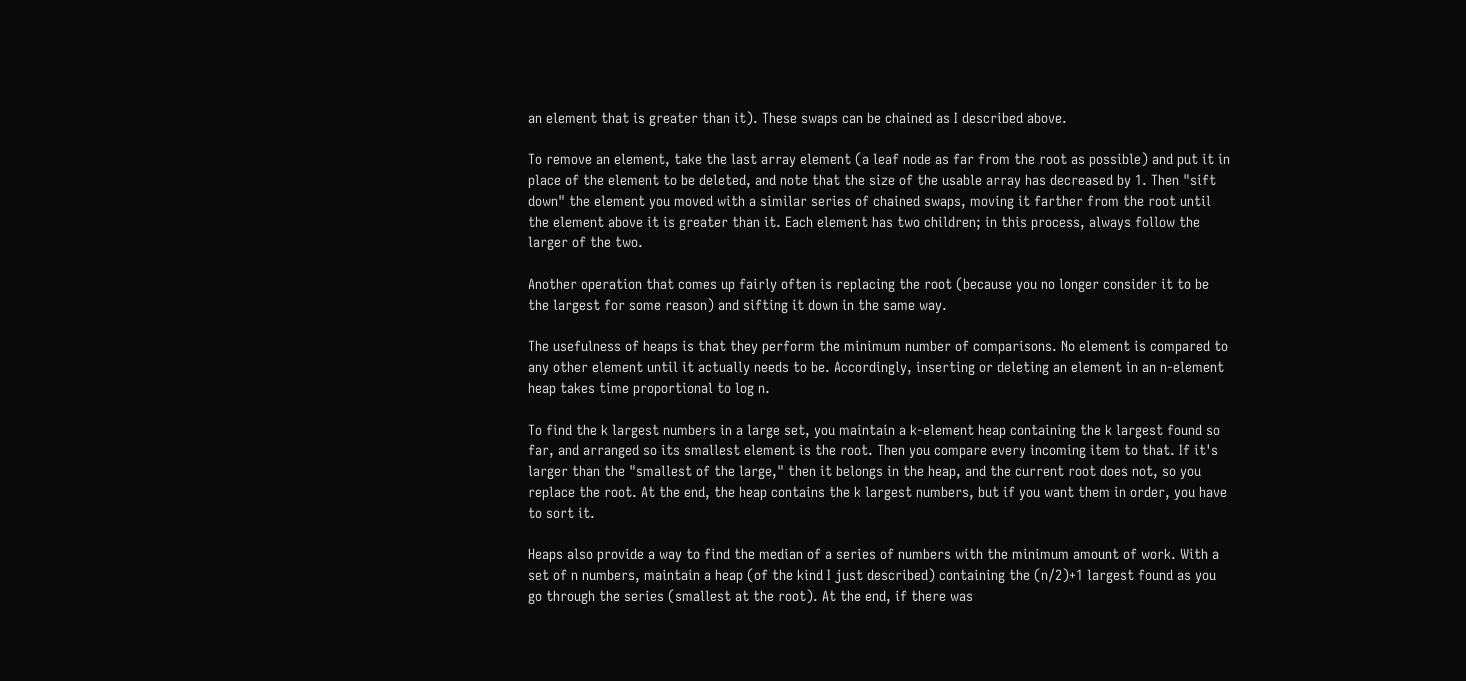an element that is greater than it). These swaps can be chained as I described above.

To remove an element, take the last array element (a leaf node as far from the root as possible) and put it in place of the element to be deleted, and note that the size of the usable array has decreased by 1. Then "sift down" the element you moved with a similar series of chained swaps, moving it farther from the root until the element above it is greater than it. Each element has two children; in this process, always follow the larger of the two.

Another operation that comes up fairly often is replacing the root (because you no longer consider it to be the largest for some reason) and sifting it down in the same way.

The usefulness of heaps is that they perform the minimum number of comparisons. No element is compared to any other element until it actually needs to be. Accordingly, inserting or deleting an element in an n-element heap takes time proportional to log n.

To find the k largest numbers in a large set, you maintain a k-element heap containing the k largest found so far, and arranged so its smallest element is the root. Then you compare every incoming item to that. If it's larger than the "smallest of the large," then it belongs in the heap, and the current root does not, so you replace the root. At the end, the heap contains the k largest numbers, but if you want them in order, you have to sort it.

Heaps also provide a way to find the median of a series of numbers with the minimum amount of work. With a set of n numbers, maintain a heap (of the kind I just described) containing the (n/2)+1 largest found as you go through the series (smallest at the root). At the end, if there was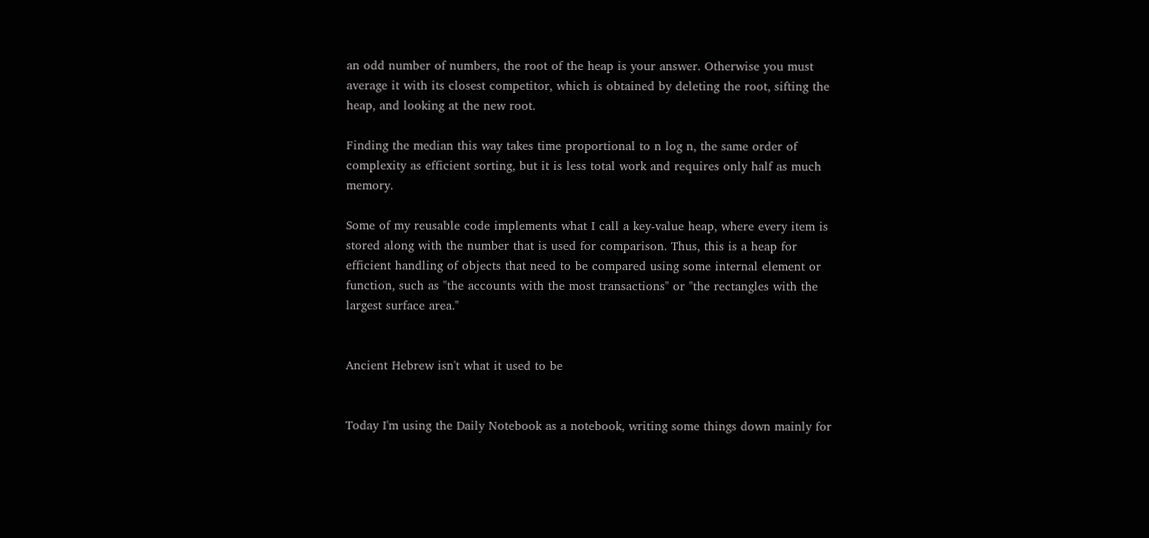an odd number of numbers, the root of the heap is your answer. Otherwise you must average it with its closest competitor, which is obtained by deleting the root, sifting the heap, and looking at the new root.

Finding the median this way takes time proportional to n log n, the same order of complexity as efficient sorting, but it is less total work and requires only half as much memory.

Some of my reusable code implements what I call a key-value heap, where every item is stored along with the number that is used for comparison. Thus, this is a heap for efficient handling of objects that need to be compared using some internal element or function, such as "the accounts with the most transactions" or "the rectangles with the largest surface area."


Ancient Hebrew isn't what it used to be


Today I'm using the Daily Notebook as a notebook, writing some things down mainly for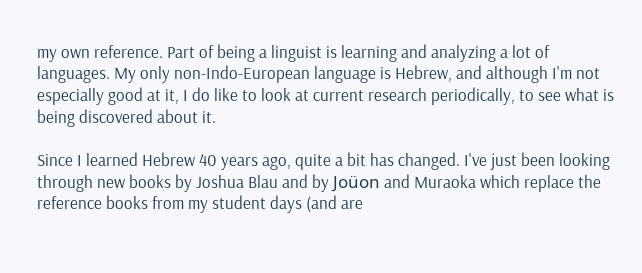my own reference. Part of being a linguist is learning and analyzing a lot of languages. My only non-Indo-European language is Hebrew, and although I'm not especially good at it, I do like to look at current research periodically, to see what is being discovered about it.

Since I learned Hebrew 40 years ago, quite a bit has changed. I've just been looking through new books by Joshua Blau and by Joüon and Muraoka which replace the reference books from my student days (and are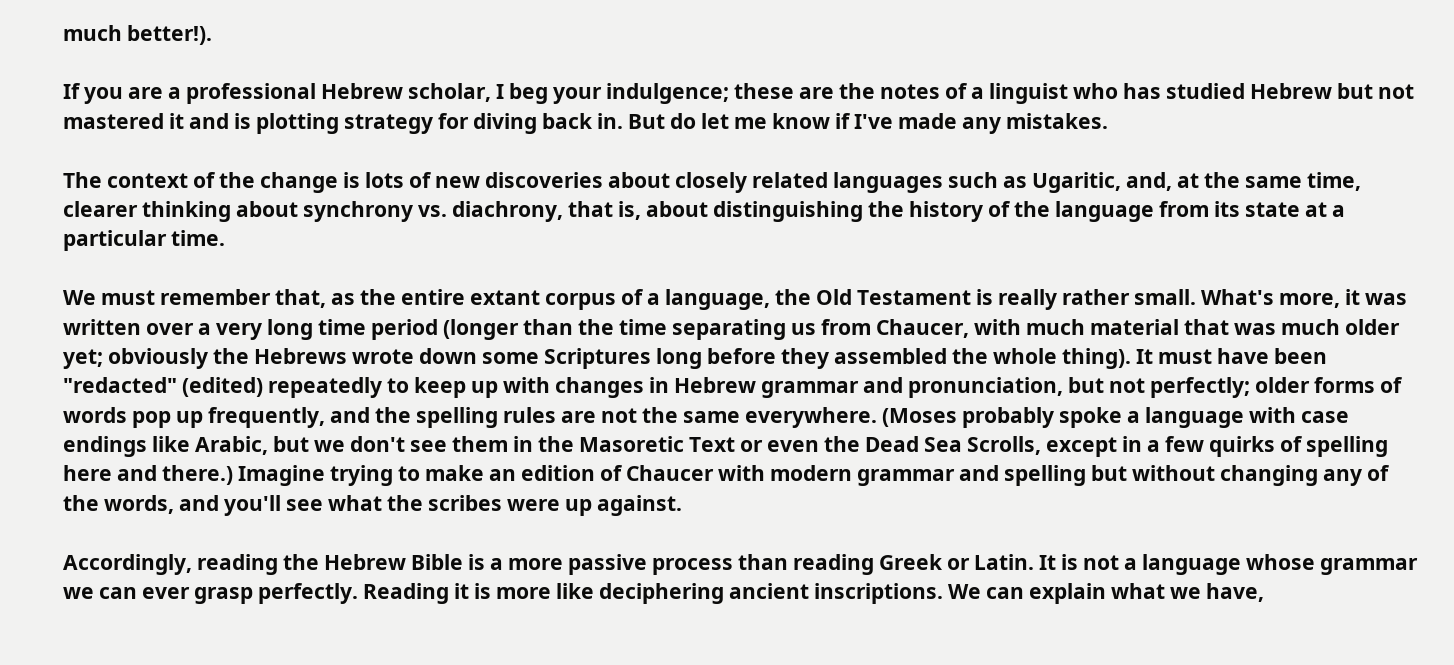much better!).

If you are a professional Hebrew scholar, I beg your indulgence; these are the notes of a linguist who has studied Hebrew but not mastered it and is plotting strategy for diving back in. But do let me know if I've made any mistakes.

The context of the change is lots of new discoveries about closely related languages such as Ugaritic, and, at the same time, clearer thinking about synchrony vs. diachrony, that is, about distinguishing the history of the language from its state at a particular time.

We must remember that, as the entire extant corpus of a language, the Old Testament is really rather small. What's more, it was written over a very long time period (longer than the time separating us from Chaucer, with much material that was much older yet; obviously the Hebrews wrote down some Scriptures long before they assembled the whole thing). It must have been "redacted" (edited) repeatedly to keep up with changes in Hebrew grammar and pronunciation, but not perfectly; older forms of words pop up frequently, and the spelling rules are not the same everywhere. (Moses probably spoke a language with case endings like Arabic, but we don't see them in the Masoretic Text or even the Dead Sea Scrolls, except in a few quirks of spelling here and there.) Imagine trying to make an edition of Chaucer with modern grammar and spelling but without changing any of the words, and you'll see what the scribes were up against.

Accordingly, reading the Hebrew Bible is a more passive process than reading Greek or Latin. It is not a language whose grammar we can ever grasp perfectly. Reading it is more like deciphering ancient inscriptions. We can explain what we have,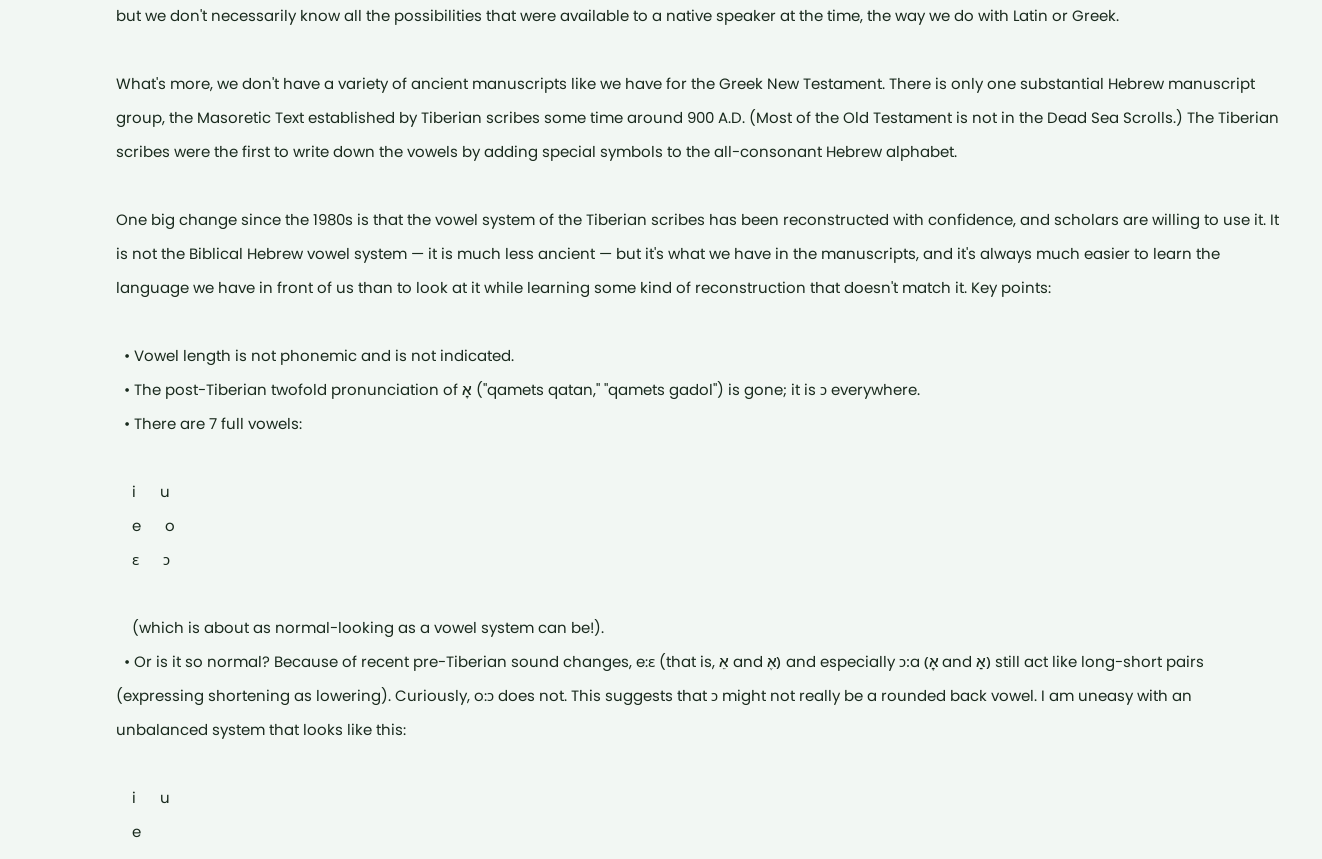but we don't necessarily know all the possibilities that were available to a native speaker at the time, the way we do with Latin or Greek.

What's more, we don't have a variety of ancient manuscripts like we have for the Greek New Testament. There is only one substantial Hebrew manuscript group, the Masoretic Text established by Tiberian scribes some time around 900 A.D. (Most of the Old Testament is not in the Dead Sea Scrolls.) The Tiberian scribes were the first to write down the vowels by adding special symbols to the all-consonant Hebrew alphabet.

One big change since the 1980s is that the vowel system of the Tiberian scribes has been reconstructed with confidence, and scholars are willing to use it. It is not the Biblical Hebrew vowel system — it is much less ancient — but it's what we have in the manuscripts, and it's always much easier to learn the language we have in front of us than to look at it while learning some kind of reconstruction that doesn't match it. Key points:

  • Vowel length is not phonemic and is not indicated.
  • The post-Tiberian twofold pronunciation of אָ ("qamets qatan," "qamets gadol") is gone; it is ɔ everywhere.
  • There are 7 full vowels:

    i      u
    e      o
    ɛ      ɔ

    (which is about as normal-looking as a vowel system can be!).
  • Or is it so normal? Because of recent pre-Tiberian sound changes, e:ɛ (that is, אֵ and אֶ) and especially ɔ:a (אָ and אַ) still act like long-short pairs (expressing shortening as lowering). Curiously, o:ɔ does not. This suggests that ɔ might not really be a rounded back vowel. I am uneasy with an unbalanced system that looks like this:

    i      u
    e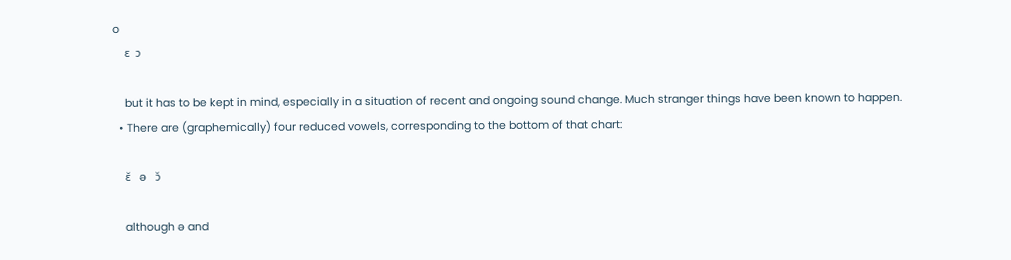o
    ɛ  ɔ

    but it has to be kept in mind, especially in a situation of recent and ongoing sound change. Much stranger things have been known to happen.
  • There are (graphemically) four reduced vowels, corresponding to the bottom of that chart:

    ɛ̆   ə   ɔ̆

    although ə and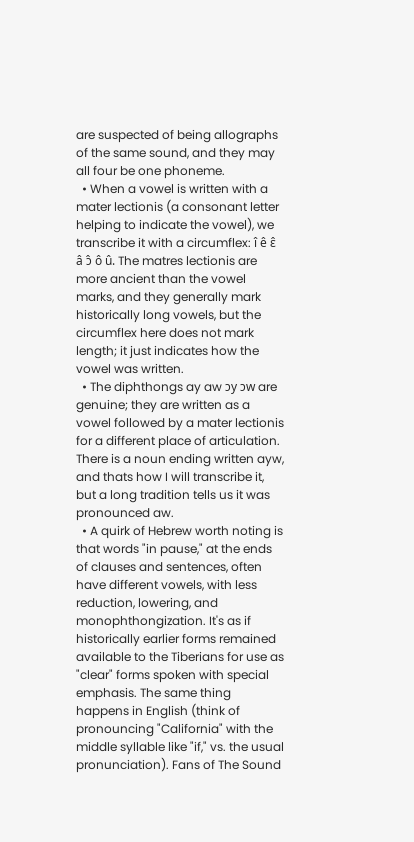are suspected of being allographs of the same sound, and they may all four be one phoneme.
  • When a vowel is written with a mater lectionis (a consonant letter helping to indicate the vowel), we transcribe it with a circumflex: î ê ɛ̂ â ɔ̂ ô û. The matres lectionis are more ancient than the vowel marks, and they generally mark historically long vowels, but the circumflex here does not mark length; it just indicates how the vowel was written.
  • The diphthongs ay aw ɔy ɔw are genuine; they are written as a vowel followed by a mater lectionis for a different place of articulation. There is a noun ending written ayw, and thats how I will transcribe it, but a long tradition tells us it was pronounced aw.
  • A quirk of Hebrew worth noting is that words "in pause," at the ends of clauses and sentences, often have different vowels, with less reduction, lowering, and monophthongization. It's as if historically earlier forms remained available to the Tiberians for use as "clear" forms spoken with special emphasis. The same thing happens in English (think of pronouncing "California" with the middle syllable like "if," vs. the usual pronunciation). Fans of The Sound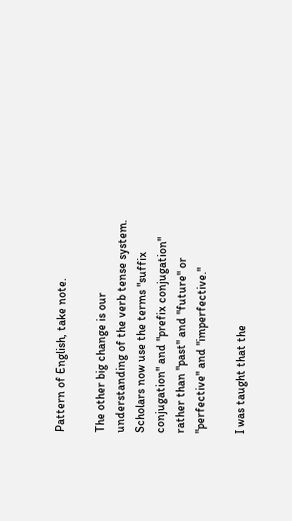Pattern of English, take note.

The other big change is our understanding of the verb tense system. Scholars now use the terms "suffix conjugation" and "prefix conjugation" rather than "past" and "future" or "perfective" and "imperfective."

I was taught that the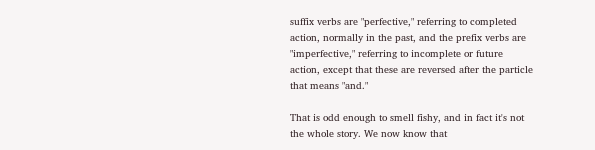suffix verbs are "perfective," referring to completed action, normally in the past, and the prefix verbs are "imperfective," referring to incomplete or future action, except that these are reversed after the particle that means "and."

That is odd enough to smell fishy, and in fact it's not the whole story. We now know that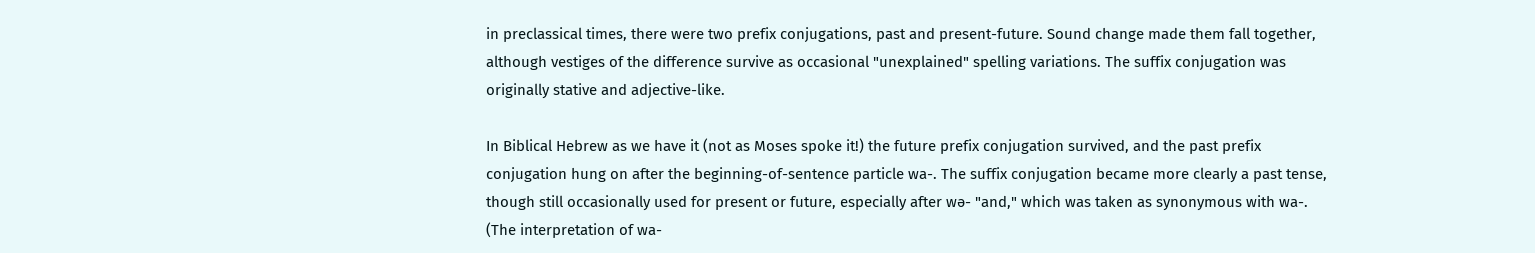in preclassical times, there were two prefix conjugations, past and present-future. Sound change made them fall together, although vestiges of the difference survive as occasional "unexplained" spelling variations. The suffix conjugation was originally stative and adjective-like.

In Biblical Hebrew as we have it (not as Moses spoke it!) the future prefix conjugation survived, and the past prefix conjugation hung on after the beginning-of-sentence particle wa-. The suffix conjugation became more clearly a past tense, though still occasionally used for present or future, especially after wə- "and," which was taken as synonymous with wa-. (The interpretation of wa-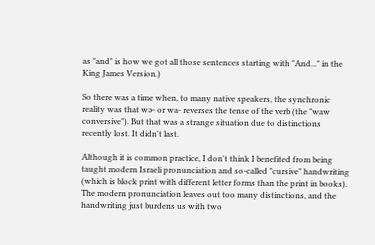as "and" is how we got all those sentences starting with "And..." in the King James Version.)

So there was a time when, to many native speakers, the synchronic reality was that wə- or wa- reverses the tense of the verb (the "waw conversive"). But that was a strange situation due to distinctions recently lost. It didn't last.

Although it is common practice, I don't think I benefited from being taught modern Israeli pronunciation and so-called "cursive" handwriting (which is block print with different letter forms than the print in books). The modern pronunciation leaves out too many distinctions, and the handwriting just burdens us with two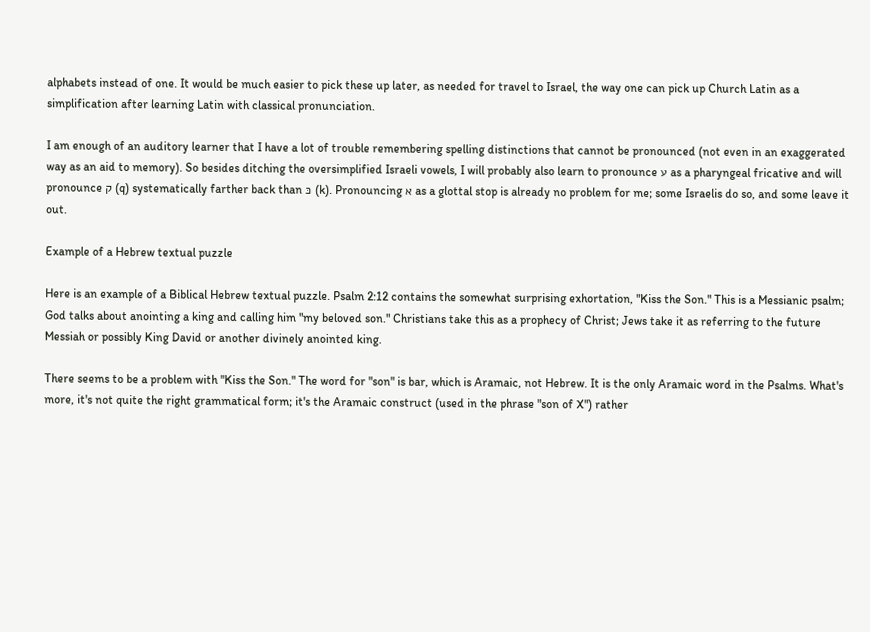alphabets instead of one. It would be much easier to pick these up later, as needed for travel to Israel, the way one can pick up Church Latin as a simplification after learning Latin with classical pronunciation.

I am enough of an auditory learner that I have a lot of trouble remembering spelling distinctions that cannot be pronounced (not even in an exaggerated way as an aid to memory). So besides ditching the oversimplified Israeli vowels, I will probably also learn to pronounce ע as a pharyngeal fricative and will pronounce ק (q) systematically farther back than כּ (k). Pronouncing א as a glottal stop is already no problem for me; some Israelis do so, and some leave it out.

Example of a Hebrew textual puzzle

Here is an example of a Biblical Hebrew textual puzzle. Psalm 2:12 contains the somewhat surprising exhortation, "Kiss the Son." This is a Messianic psalm; God talks about anointing a king and calling him "my beloved son." Christians take this as a prophecy of Christ; Jews take it as referring to the future Messiah or possibly King David or another divinely anointed king.

There seems to be a problem with "Kiss the Son." The word for "son" is bar, which is Aramaic, not Hebrew. It is the only Aramaic word in the Psalms. What's more, it's not quite the right grammatical form; it's the Aramaic construct (used in the phrase "son of X") rather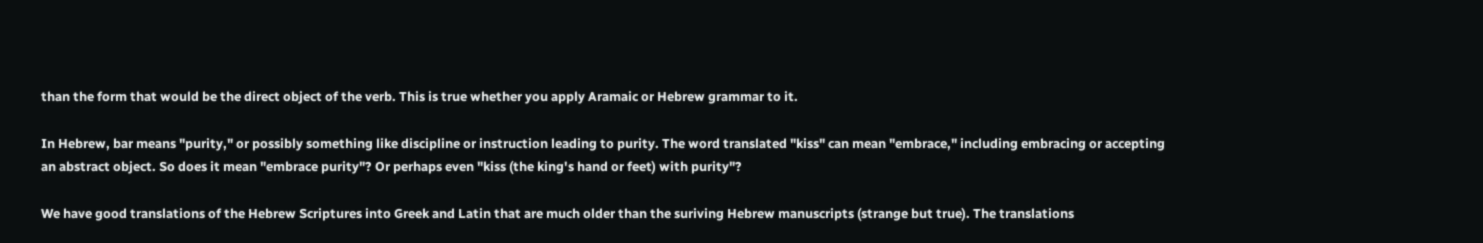than the form that would be the direct object of the verb. This is true whether you apply Aramaic or Hebrew grammar to it.

In Hebrew, bar means "purity," or possibly something like discipline or instruction leading to purity. The word translated "kiss" can mean "embrace," including embracing or accepting an abstract object. So does it mean "embrace purity"? Or perhaps even "kiss (the king's hand or feet) with purity"?

We have good translations of the Hebrew Scriptures into Greek and Latin that are much older than the suriving Hebrew manuscripts (strange but true). The translations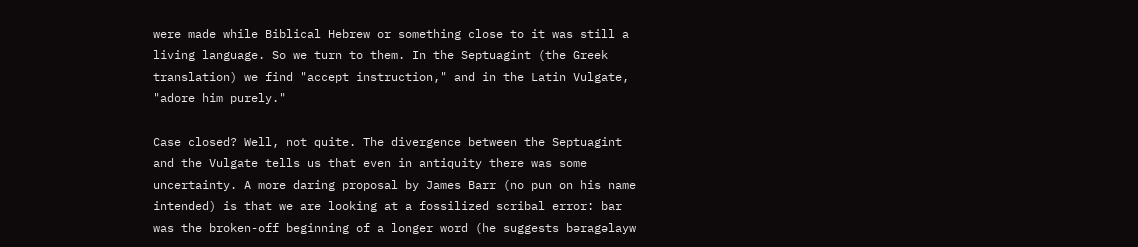were made while Biblical Hebrew or something close to it was still a living language. So we turn to them. In the Septuagint (the Greek translation) we find "accept instruction," and in the Latin Vulgate, "adore him purely."

Case closed? Well, not quite. The divergence between the Septuagint and the Vulgate tells us that even in antiquity there was some uncertainty. A more daring proposal by James Barr (no pun on his name intended) is that we are looking at a fossilized scribal error: bar was the broken-off beginning of a longer word (he suggests bəragəlayw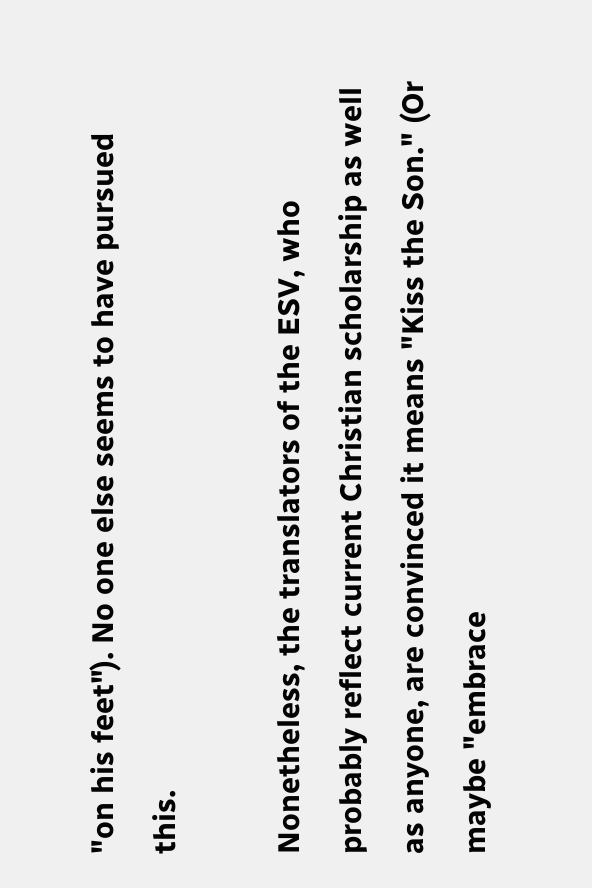"on his feet"). No one else seems to have pursued this.

Nonetheless, the translators of the ESV, who probably reflect current Christian scholarship as well as anyone, are convinced it means "Kiss the Son." (Or maybe "embrace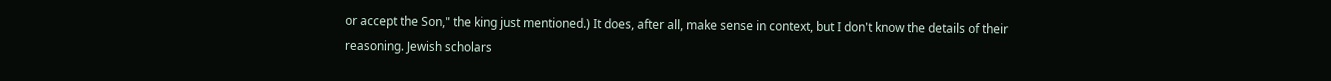or accept the Son," the king just mentioned.) It does, after all, make sense in context, but I don't know the details of their reasoning. Jewish scholars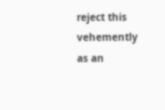reject this vehemently as an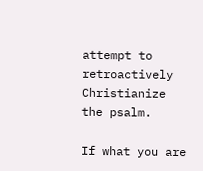attempt to retroactively Christianize the psalm.

If what you are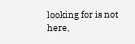looking for is not here,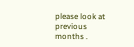please look at previous months .